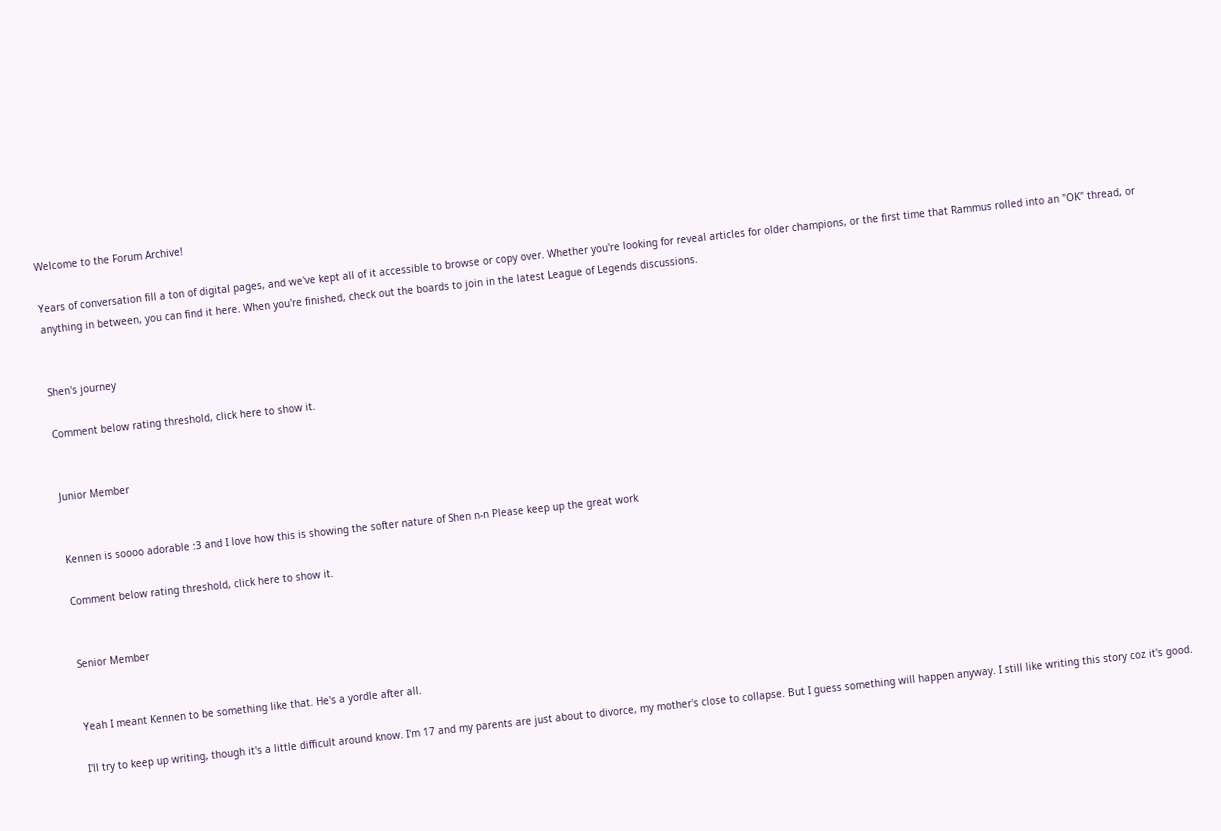Welcome to the Forum Archive!

Years of conversation fill a ton of digital pages, and we've kept all of it accessible to browse or copy over. Whether you're looking for reveal articles for older champions, or the first time that Rammus rolled into an "OK" thread, or anything in between, you can find it here. When you're finished, check out the boards to join in the latest League of Legends discussions.


Shen's journey

Comment below rating threshold, click here to show it.


Junior Member


Kennen is soooo adorable :3 and I love how this is showing the softer nature of Shen n-n Please keep up the great work

Comment below rating threshold, click here to show it.


Senior Member


Yeah I meant Kennen to be something like that. He's a yordle after all.

I'll try to keep up writing, though it's a little difficult around know. I'm 17 and my parents are just about to divorce, my mother's close to collapse. But I guess something will happen anyway. I still like writing this story coz it's good.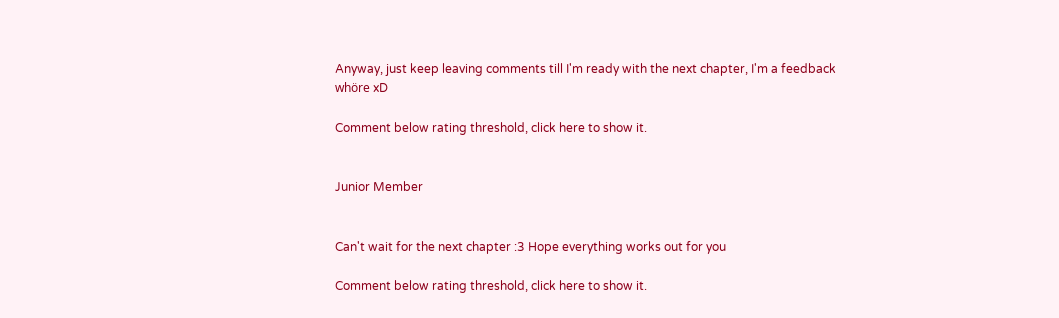Anyway, just keep leaving comments till I'm ready with the next chapter, I'm a feedback whöre xD

Comment below rating threshold, click here to show it.


Junior Member


Can't wait for the next chapter :3 Hope everything works out for you

Comment below rating threshold, click here to show it.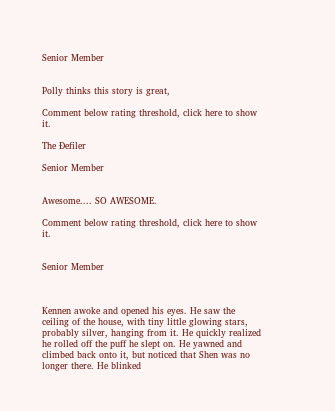Senior Member


Polly thinks this story is great,

Comment below rating threshold, click here to show it.

The Ðefiler

Senior Member


Awesome.... SO AWESOME.

Comment below rating threshold, click here to show it.


Senior Member



Kennen awoke and opened his eyes. He saw the ceiling of the house, with tiny little glowing stars, probably silver, hanging from it. He quickly realized he rolled off the puff he slept on. He yawned and climbed back onto it, but noticed that Shen was no longer there. He blinked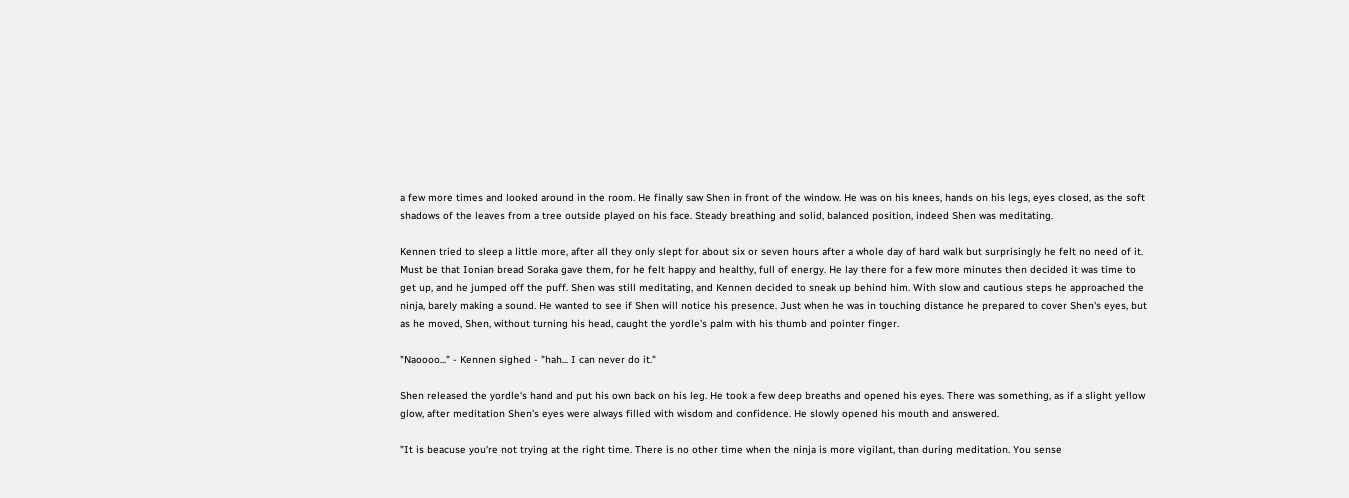a few more times and looked around in the room. He finally saw Shen in front of the window. He was on his knees, hands on his legs, eyes closed, as the soft shadows of the leaves from a tree outside played on his face. Steady breathing and solid, balanced position, indeed Shen was meditating.

Kennen tried to sleep a little more, after all they only slept for about six or seven hours after a whole day of hard walk but surprisingly he felt no need of it. Must be that Ionian bread Soraka gave them, for he felt happy and healthy, full of energy. He lay there for a few more minutes then decided it was time to get up, and he jumped off the puff. Shen was still meditating, and Kennen decided to sneak up behind him. With slow and cautious steps he approached the ninja, barely making a sound. He wanted to see if Shen will notice his presence. Just when he was in touching distance he prepared to cover Shen's eyes, but as he moved, Shen, without turning his head, caught the yordle's palm with his thumb and pointer finger.

"Naoooo..." - Kennen sighed - "hah... I can never do it."

Shen released the yordle's hand and put his own back on his leg. He took a few deep breaths and opened his eyes. There was something, as if a slight yellow glow, after meditation Shen's eyes were always filled with wisdom and confidence. He slowly opened his mouth and answered.

"It is beacuse you're not trying at the right time. There is no other time when the ninja is more vigilant, than during meditation. You sense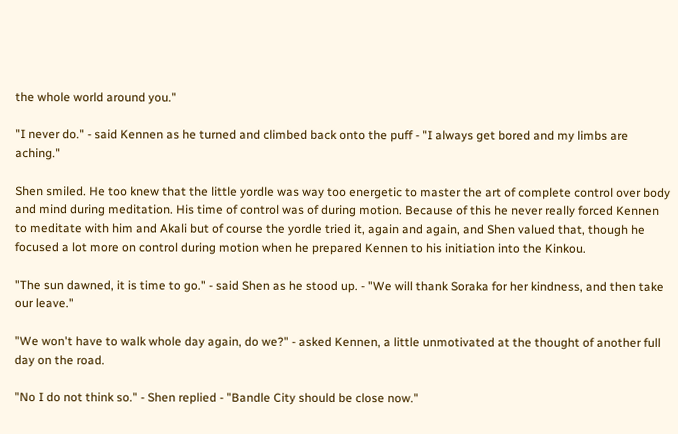the whole world around you."

"I never do." - said Kennen as he turned and climbed back onto the puff - "I always get bored and my limbs are aching."

Shen smiled. He too knew that the little yordle was way too energetic to master the art of complete control over body and mind during meditation. His time of control was of during motion. Because of this he never really forced Kennen to meditate with him and Akali but of course the yordle tried it, again and again, and Shen valued that, though he focused a lot more on control during motion when he prepared Kennen to his initiation into the Kinkou.

"The sun dawned, it is time to go." - said Shen as he stood up. - "We will thank Soraka for her kindness, and then take our leave."

"We won't have to walk whole day again, do we?" - asked Kennen, a little unmotivated at the thought of another full day on the road.

"No I do not think so." - Shen replied - "Bandle City should be close now."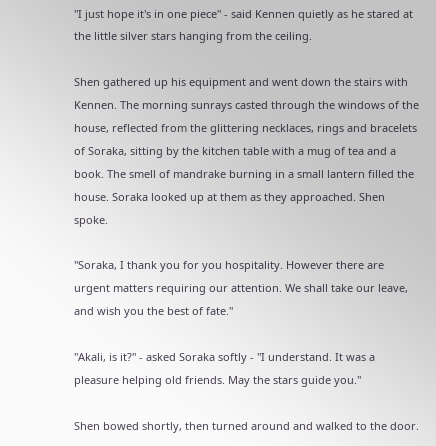"I just hope it's in one piece" - said Kennen quietly as he stared at the little silver stars hanging from the ceiling.

Shen gathered up his equipment and went down the stairs with Kennen. The morning sunrays casted through the windows of the house, reflected from the glittering necklaces, rings and bracelets of Soraka, sitting by the kitchen table with a mug of tea and a book. The smell of mandrake burning in a small lantern filled the house. Soraka looked up at them as they approached. Shen spoke.

"Soraka, I thank you for you hospitality. However there are urgent matters requiring our attention. We shall take our leave, and wish you the best of fate."

"Akali, is it?" - asked Soraka softly - "I understand. It was a pleasure helping old friends. May the stars guide you."

Shen bowed shortly, then turned around and walked to the door.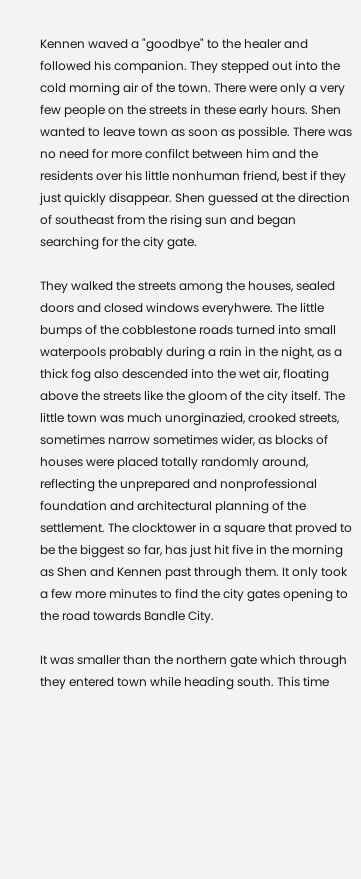Kennen waved a "goodbye" to the healer and followed his companion. They stepped out into the cold morning air of the town. There were only a very few people on the streets in these early hours. Shen wanted to leave town as soon as possible. There was no need for more confilct between him and the residents over his little nonhuman friend, best if they just quickly disappear. Shen guessed at the direction of southeast from the rising sun and began searching for the city gate.

They walked the streets among the houses, sealed doors and closed windows everyhwere. The little bumps of the cobblestone roads turned into small waterpools probably during a rain in the night, as a thick fog also descended into the wet air, floating above the streets like the gloom of the city itself. The little town was much unorginazied, crooked streets, sometimes narrow sometimes wider, as blocks of houses were placed totally randomly around, reflecting the unprepared and nonprofessional foundation and architectural planning of the settlement. The clocktower in a square that proved to be the biggest so far, has just hit five in the morning as Shen and Kennen past through them. It only took a few more minutes to find the city gates opening to the road towards Bandle City.

It was smaller than the northern gate which through they entered town while heading south. This time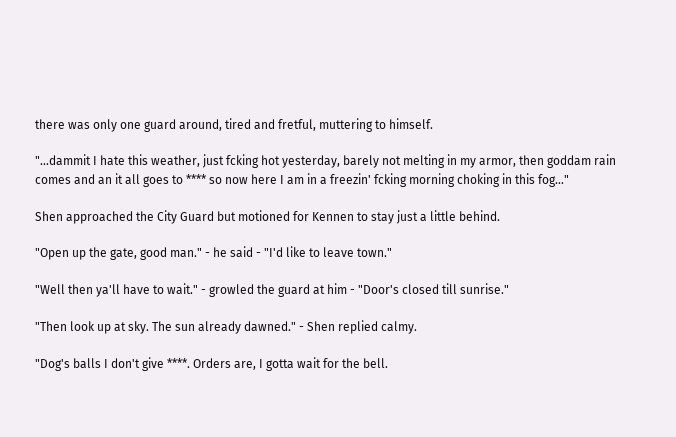there was only one guard around, tired and fretful, muttering to himself.

"...dammit I hate this weather, just fcking hot yesterday, barely not melting in my armor, then goddam rain comes and an it all goes to **** so now here I am in a freezin' fcking morning choking in this fog..."

Shen approached the City Guard but motioned for Kennen to stay just a little behind.

"Open up the gate, good man." - he said - "I'd like to leave town."

"Well then ya'll have to wait." - growled the guard at him - "Door's closed till sunrise."

"Then look up at sky. The sun already dawned." - Shen replied calmy.

"Dog's balls I don't give ****. Orders are, I gotta wait for the bell.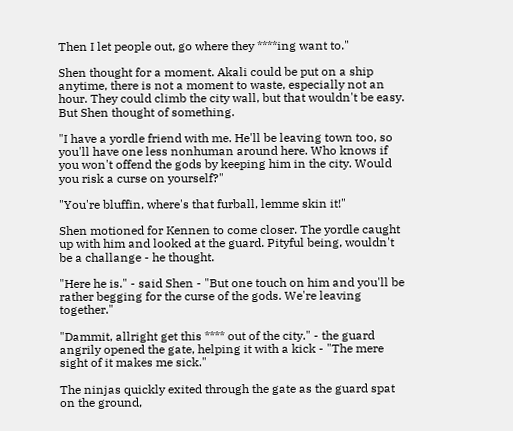Then I let people out, go where they ****ing want to."

Shen thought for a moment. Akali could be put on a ship anytime, there is not a moment to waste, especially not an hour. They could climb the city wall, but that wouldn't be easy. But Shen thought of something.

"I have a yordle friend with me. He'll be leaving town too, so you'll have one less nonhuman around here. Who knows if you won't offend the gods by keeping him in the city. Would you risk a curse on yourself?"

"You're bluffin, where's that furball, lemme skin it!"

Shen motioned for Kennen to come closer. The yordle caught up with him and looked at the guard. Pityful being, wouldn't be a challange - he thought.

"Here he is." - said Shen - "But one touch on him and you'll be rather begging for the curse of the gods. We're leaving together."

"Dammit, allright get this **** out of the city." - the guard angrily opened the gate, helping it with a kick - "The mere sight of it makes me sick."

The ninjas quickly exited through the gate as the guard spat on the ground,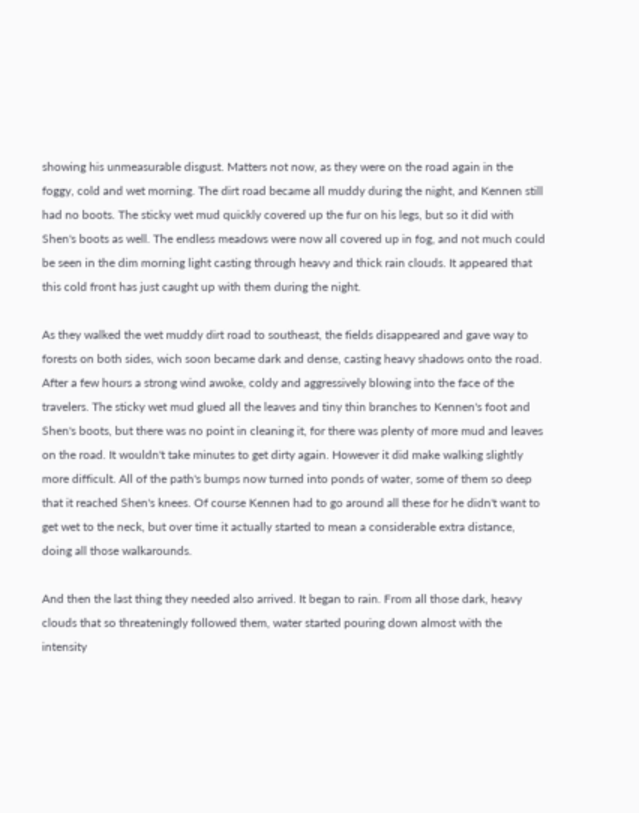showing his unmeasurable disgust. Matters not now, as they were on the road again in the foggy, cold and wet morning. The dirt road became all muddy during the night, and Kennen still had no boots. The sticky wet mud quickly covered up the fur on his legs, but so it did with Shen's boots as well. The endless meadows were now all covered up in fog, and not much could be seen in the dim morning light casting through heavy and thick rain clouds. It appeared that this cold front has just caught up with them during the night.

As they walked the wet muddy dirt road to southeast, the fields disappeared and gave way to forests on both sides, wich soon became dark and dense, casting heavy shadows onto the road. After a few hours a strong wind awoke, coldy and aggressively blowing into the face of the travelers. The sticky wet mud glued all the leaves and tiny thin branches to Kennen's foot and Shen's boots, but there was no point in cleaning it, for there was plenty of more mud and leaves on the road. It wouldn't take minutes to get dirty again. However it did make walking slightly more difficult. All of the path's bumps now turned into ponds of water, some of them so deep that it reached Shen's knees. Of course Kennen had to go around all these for he didn't want to get wet to the neck, but over time it actually started to mean a considerable extra distance, doing all those walkarounds.

And then the last thing they needed also arrived. It began to rain. From all those dark, heavy clouds that so threateningly followed them, water started pouring down almost with the intensity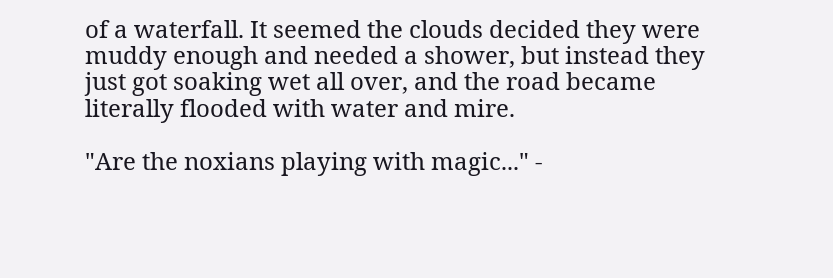of a waterfall. It seemed the clouds decided they were muddy enough and needed a shower, but instead they just got soaking wet all over, and the road became literally flooded with water and mire.

"Are the noxians playing with magic..." -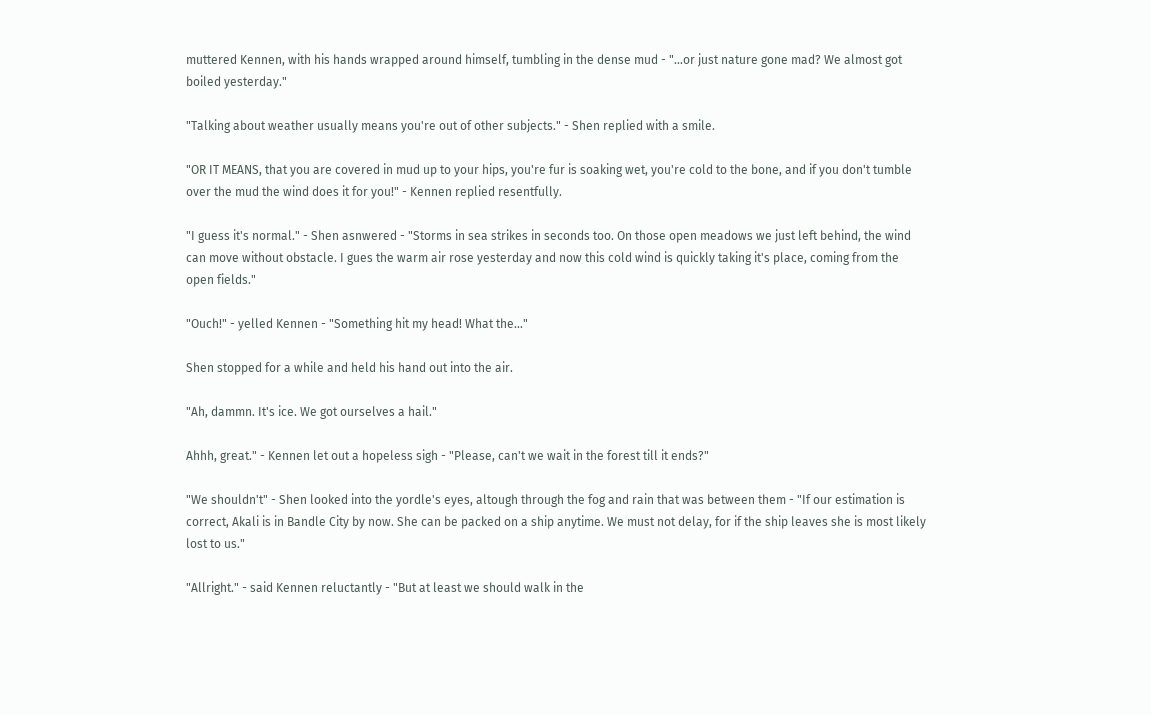muttered Kennen, with his hands wrapped around himself, tumbling in the dense mud - "...or just nature gone mad? We almost got boiled yesterday."

"Talking about weather usually means you're out of other subjects." - Shen replied with a smile.

"OR IT MEANS, that you are covered in mud up to your hips, you're fur is soaking wet, you're cold to the bone, and if you don't tumble over the mud the wind does it for you!" - Kennen replied resentfully.

"I guess it's normal." - Shen asnwered - "Storms in sea strikes in seconds too. On those open meadows we just left behind, the wind can move without obstacle. I gues the warm air rose yesterday and now this cold wind is quickly taking it's place, coming from the open fields."

"Ouch!" - yelled Kennen - "Something hit my head! What the..."

Shen stopped for a while and held his hand out into the air.

"Ah, dammn. It's ice. We got ourselves a hail."

Ahhh, great." - Kennen let out a hopeless sigh - "Please, can't we wait in the forest till it ends?"

"We shouldn't" - Shen looked into the yordle's eyes, altough through the fog and rain that was between them - "If our estimation is correct, Akali is in Bandle City by now. She can be packed on a ship anytime. We must not delay, for if the ship leaves she is most likely lost to us."

"Allright." - said Kennen reluctantly - "But at least we should walk in the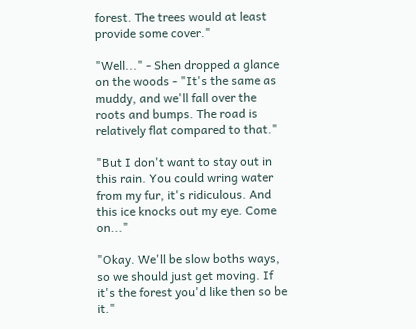forest. The trees would at least provide some cover."

"Well..." - Shen dropped a glance on the woods - "It's the same as muddy, and we'll fall over the roots and bumps. The road is relatively flat compared to that."

"But I don't want to stay out in this rain. You could wring water from my fur, it's ridiculous. And this ice knocks out my eye. Come on..."

"Okay. We'll be slow boths ways, so we should just get moving. If it's the forest you'd like then so be it."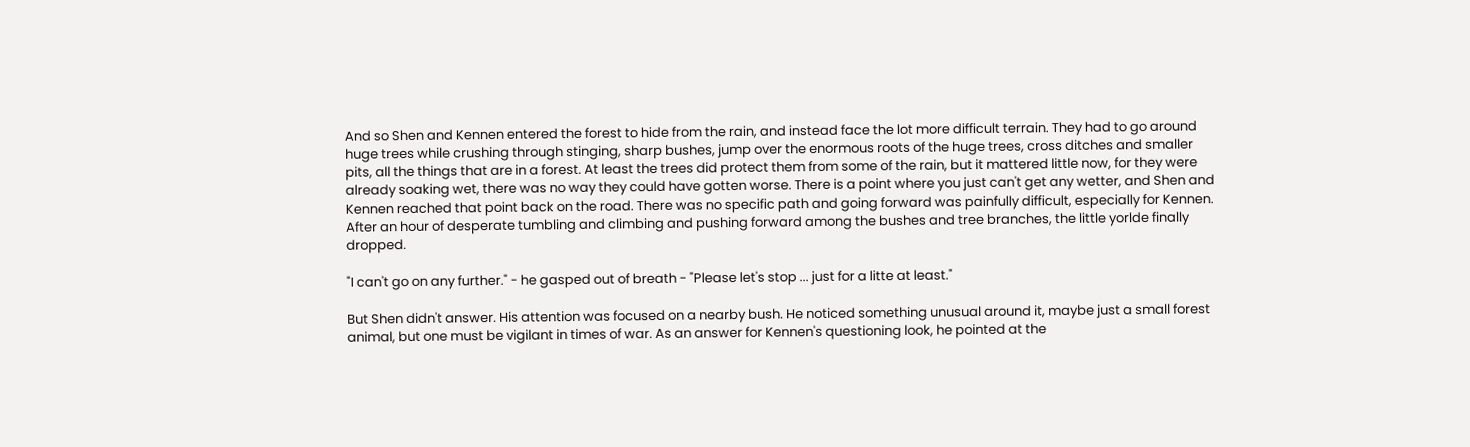And so Shen and Kennen entered the forest to hide from the rain, and instead face the lot more difficult terrain. They had to go around huge trees while crushing through stinging, sharp bushes, jump over the enormous roots of the huge trees, cross ditches and smaller pits, all the things that are in a forest. At least the trees did protect them from some of the rain, but it mattered little now, for they were already soaking wet, there was no way they could have gotten worse. There is a point where you just can't get any wetter, and Shen and Kennen reached that point back on the road. There was no specific path and going forward was painfully difficult, especially for Kennen. After an hour of desperate tumbling and climbing and pushing forward among the bushes and tree branches, the little yorlde finally dropped.

"I can't go on any further." - he gasped out of breath - "Please let's stop ... just for a litte at least."

But Shen didn't answer. His attention was focused on a nearby bush. He noticed something unusual around it, maybe just a small forest animal, but one must be vigilant in times of war. As an answer for Kennen's questioning look, he pointed at the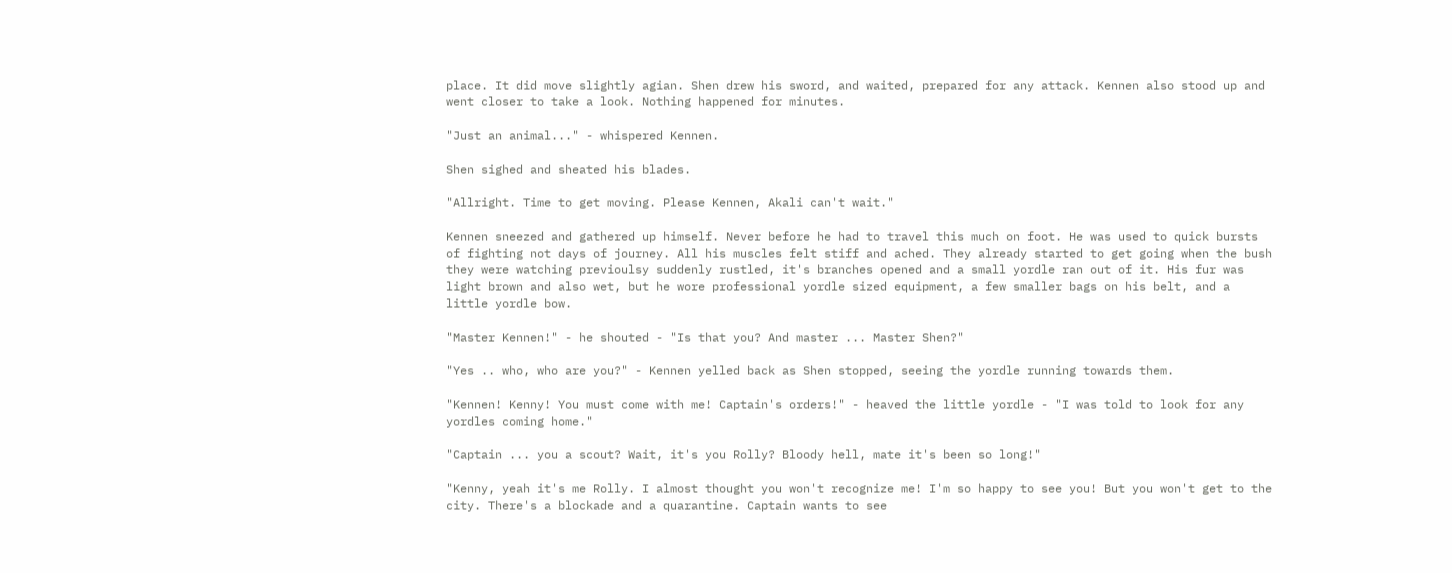place. It did move slightly agian. Shen drew his sword, and waited, prepared for any attack. Kennen also stood up and went closer to take a look. Nothing happened for minutes.

"Just an animal..." - whispered Kennen.

Shen sighed and sheated his blades.

"Allright. Time to get moving. Please Kennen, Akali can't wait."

Kennen sneezed and gathered up himself. Never before he had to travel this much on foot. He was used to quick bursts of fighting not days of journey. All his muscles felt stiff and ached. They already started to get going when the bush they were watching previoulsy suddenly rustled, it's branches opened and a small yordle ran out of it. His fur was light brown and also wet, but he wore professional yordle sized equipment, a few smaller bags on his belt, and a little yordle bow.

"Master Kennen!" - he shouted - "Is that you? And master ... Master Shen?"

"Yes .. who, who are you?" - Kennen yelled back as Shen stopped, seeing the yordle running towards them.

"Kennen! Kenny! You must come with me! Captain's orders!" - heaved the little yordle - "I was told to look for any yordles coming home."

"Captain ... you a scout? Wait, it's you Rolly? Bloody hell, mate it's been so long!"

"Kenny, yeah it's me Rolly. I almost thought you won't recognize me! I'm so happy to see you! But you won't get to the city. There's a blockade and a quarantine. Captain wants to see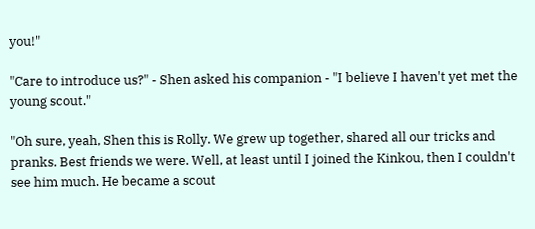you!"

"Care to introduce us?" - Shen asked his companion - "I believe I haven't yet met the young scout."

"Oh sure, yeah, Shen this is Rolly. We grew up together, shared all our tricks and pranks. Best friends we were. Well, at least until I joined the Kinkou, then I couldn't see him much. He became a scout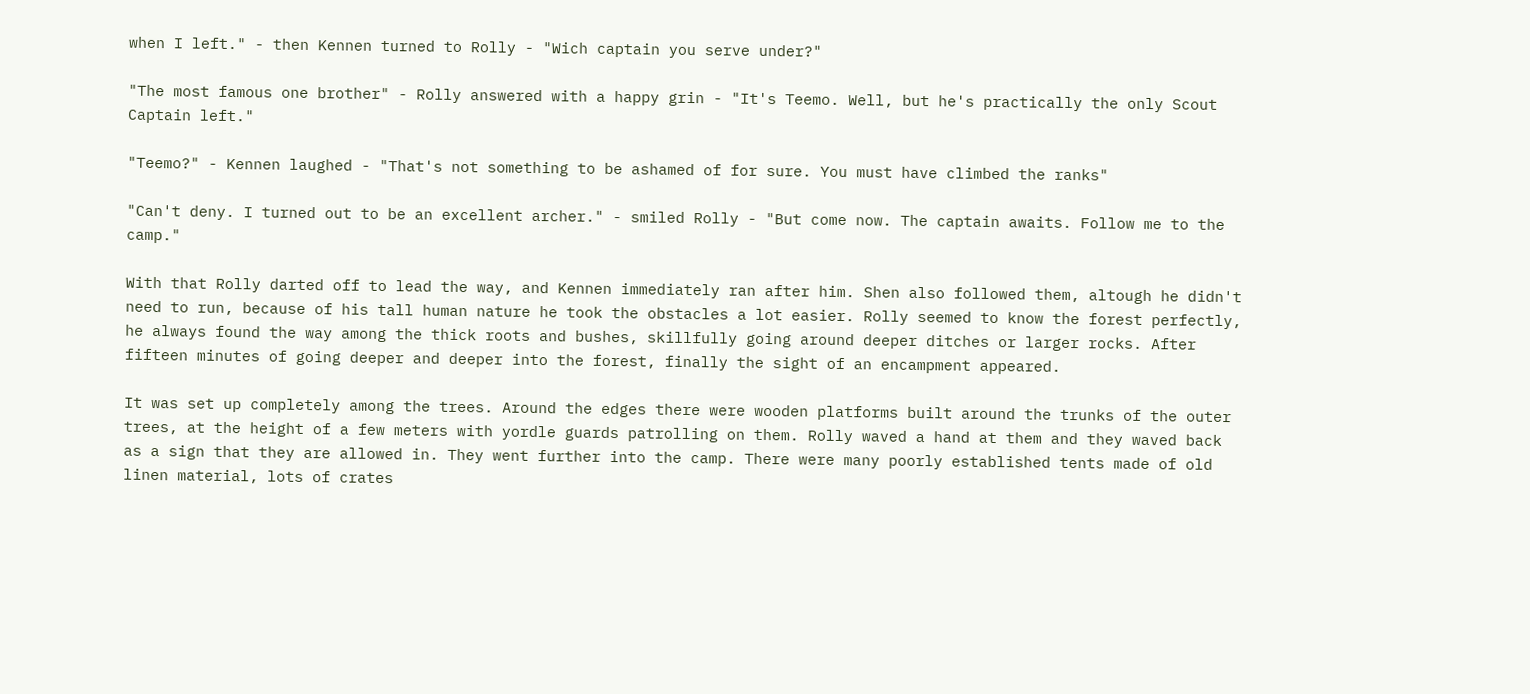when I left." - then Kennen turned to Rolly - "Wich captain you serve under?"

"The most famous one brother" - Rolly answered with a happy grin - "It's Teemo. Well, but he's practically the only Scout Captain left."

"Teemo?" - Kennen laughed - "That's not something to be ashamed of for sure. You must have climbed the ranks"

"Can't deny. I turned out to be an excellent archer." - smiled Rolly - "But come now. The captain awaits. Follow me to the camp."

With that Rolly darted off to lead the way, and Kennen immediately ran after him. Shen also followed them, altough he didn't need to run, because of his tall human nature he took the obstacles a lot easier. Rolly seemed to know the forest perfectly, he always found the way among the thick roots and bushes, skillfully going around deeper ditches or larger rocks. After fifteen minutes of going deeper and deeper into the forest, finally the sight of an encampment appeared.

It was set up completely among the trees. Around the edges there were wooden platforms built around the trunks of the outer trees, at the height of a few meters with yordle guards patrolling on them. Rolly waved a hand at them and they waved back as a sign that they are allowed in. They went further into the camp. There were many poorly established tents made of old linen material, lots of crates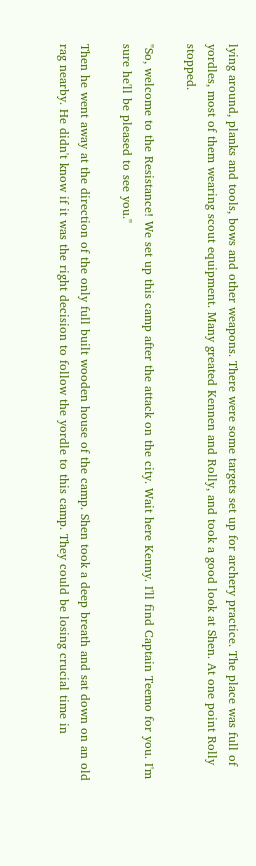lying around, planks and tools, bows and other weapons. There were some targets set up for archery practice. The place was full of yordles, most of them wearing scout equipment. Many greated Kennen and Rolly, and took a good look at Shen. At one point Rolly stopped.

"So, welcome to the Resistance! We set up this camp after the attack on the city. Wait here Kenny. I'll find Captain Teemo for you. I'm sure he'll be pleased to see you."

Then he went away at the direction of the only full built wooden house of the camp. Shen took a deep breath and sat down on an old rag nearby. He didn't know if it was the right decision to follow the yordle to this camp. They could be losing crucial time in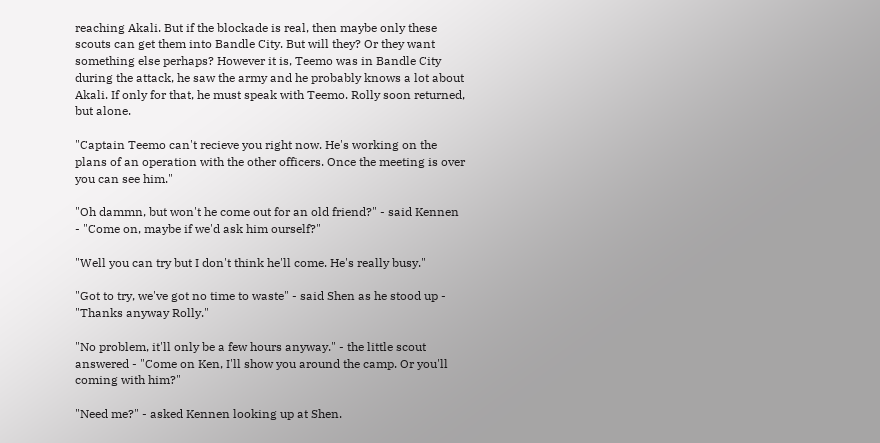reaching Akali. But if the blockade is real, then maybe only these scouts can get them into Bandle City. But will they? Or they want something else perhaps? However it is, Teemo was in Bandle City during the attack, he saw the army and he probably knows a lot about Akali. If only for that, he must speak with Teemo. Rolly soon returned, but alone.

"Captain Teemo can't recieve you right now. He's working on the plans of an operation with the other officers. Once the meeting is over you can see him."

"Oh dammn, but won't he come out for an old friend?" - said Kennen - "Come on, maybe if we'd ask him ourself?"

"Well you can try but I don't think he'll come. He's really busy."

"Got to try, we've got no time to waste" - said Shen as he stood up - "Thanks anyway Rolly."

"No problem, it'll only be a few hours anyway." - the little scout answered - "Come on Ken, I'll show you around the camp. Or you'll coming with him?"

"Need me?" - asked Kennen looking up at Shen.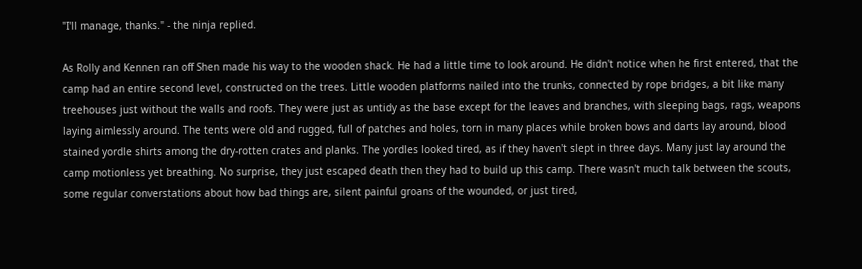"I'll manage, thanks." - the ninja replied.

As Rolly and Kennen ran off Shen made his way to the wooden shack. He had a little time to look around. He didn't notice when he first entered, that the camp had an entire second level, constructed on the trees. Little wooden platforms nailed into the trunks, connected by rope bridges, a bit like many treehouses just without the walls and roofs. They were just as untidy as the base except for the leaves and branches, with sleeping bags, rags, weapons laying aimlessly around. The tents were old and rugged, full of patches and holes, torn in many places while broken bows and darts lay around, blood stained yordle shirts among the dry-rotten crates and planks. The yordles looked tired, as if they haven't slept in three days. Many just lay around the camp motionless yet breathing. No surprise, they just escaped death then they had to build up this camp. There wasn't much talk between the scouts, some regular converstations about how bad things are, silent painful groans of the wounded, or just tired,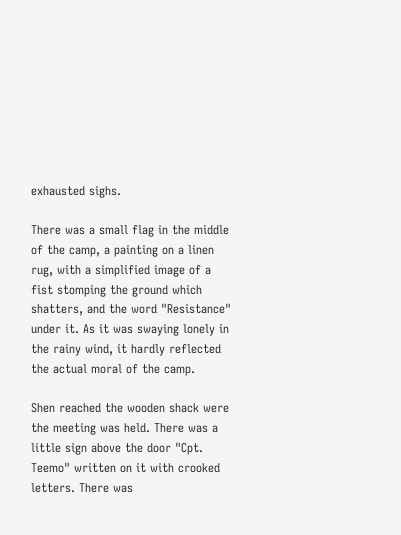exhausted sighs.

There was a small flag in the middle of the camp, a painting on a linen rug, with a simplified image of a fist stomping the ground which shatters, and the word "Resistance" under it. As it was swaying lonely in the rainy wind, it hardly reflected the actual moral of the camp.

Shen reached the wooden shack were the meeting was held. There was a little sign above the door "Cpt. Teemo" written on it with crooked letters. There was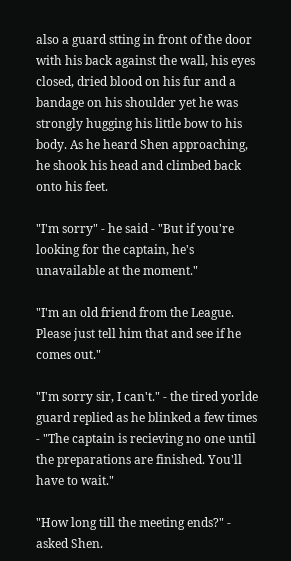also a guard stting in front of the door with his back against the wall, his eyes closed, dried blood on his fur and a bandage on his shoulder yet he was strongly hugging his little bow to his body. As he heard Shen approaching, he shook his head and climbed back onto his feet.

"I'm sorry" - he said - "But if you're looking for the captain, he's unavailable at the moment."

"I'm an old friend from the League. Please just tell him that and see if he comes out."

"I'm sorry sir, I can't." - the tired yorlde guard replied as he blinked a few times - "The captain is recieving no one until the preparations are finished. You'll have to wait."

"How long till the meeting ends?" - asked Shen.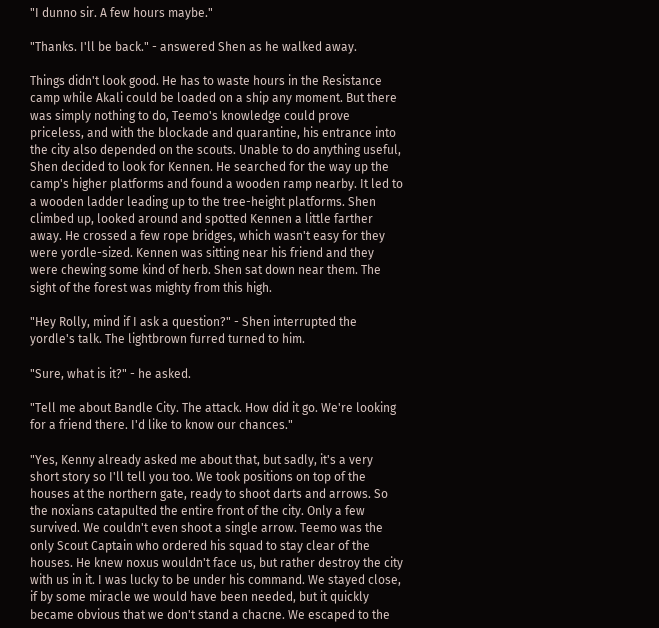"I dunno sir. A few hours maybe."

"Thanks. I'll be back." - answered Shen as he walked away.

Things didn't look good. He has to waste hours in the Resistance camp while Akali could be loaded on a ship any moment. But there was simply nothing to do, Teemo's knowledge could prove priceless, and with the blockade and quarantine, his entrance into the city also depended on the scouts. Unable to do anything useful, Shen decided to look for Kennen. He searched for the way up the camp's higher platforms and found a wooden ramp nearby. It led to a wooden ladder leading up to the tree-height platforms. Shen climbed up, looked around and spotted Kennen a little farther away. He crossed a few rope bridges, which wasn't easy for they were yordle-sized. Kennen was sitting near his friend and they were chewing some kind of herb. Shen sat down near them. The sight of the forest was mighty from this high.

"Hey Rolly, mind if I ask a question?" - Shen interrupted the yordle's talk. The lightbrown furred turned to him.

"Sure, what is it?" - he asked.

"Tell me about Bandle City. The attack. How did it go. We're looking for a friend there. I'd like to know our chances."

"Yes, Kenny already asked me about that, but sadly, it's a very short story so I'll tell you too. We took positions on top of the houses at the northern gate, ready to shoot darts and arrows. So the noxians catapulted the entire front of the city. Only a few survived. We couldn't even shoot a single arrow. Teemo was the only Scout Captain who ordered his squad to stay clear of the houses. He knew noxus wouldn't face us, but rather destroy the city with us in it. I was lucky to be under his command. We stayed close, if by some miracle we would have been needed, but it quickly became obvious that we don't stand a chacne. We escaped to the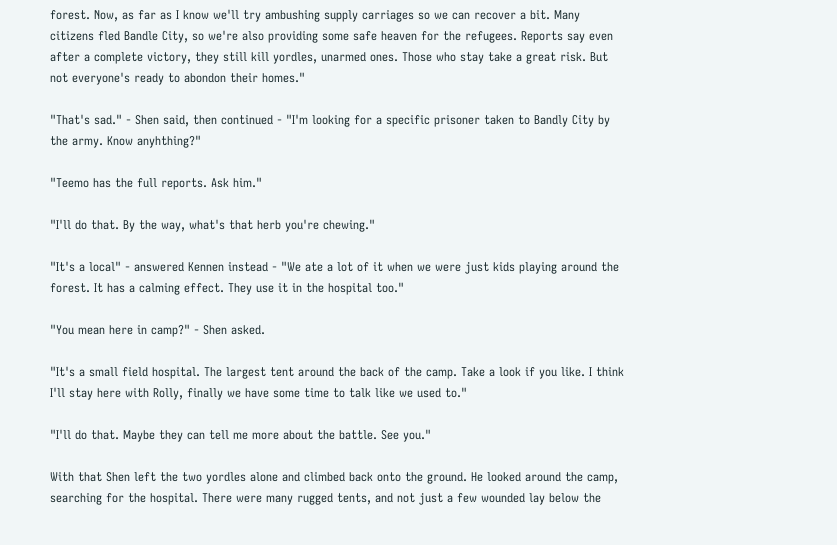forest. Now, as far as I know we'll try ambushing supply carriages so we can recover a bit. Many citizens fled Bandle City, so we're also providing some safe heaven for the refugees. Reports say even after a complete victory, they still kill yordles, unarmed ones. Those who stay take a great risk. But not everyone's ready to abondon their homes."

"That's sad." - Shen said, then continued - "I'm looking for a specific prisoner taken to Bandly City by the army. Know anyhthing?"

"Teemo has the full reports. Ask him."

"I'll do that. By the way, what's that herb you're chewing."

"It's a local" - answered Kennen instead - "We ate a lot of it when we were just kids playing around the forest. It has a calming effect. They use it in the hospital too."

"You mean here in camp?" - Shen asked.

"It's a small field hospital. The largest tent around the back of the camp. Take a look if you like. I think I'll stay here with Rolly, finally we have some time to talk like we used to."

"I'll do that. Maybe they can tell me more about the battle. See you."

With that Shen left the two yordles alone and climbed back onto the ground. He looked around the camp, searching for the hospital. There were many rugged tents, and not just a few wounded lay below the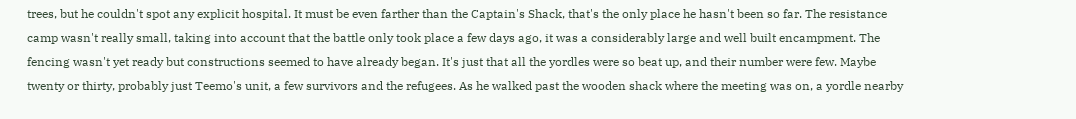trees, but he couldn't spot any explicit hospital. It must be even farther than the Captain's Shack, that's the only place he hasn't been so far. The resistance camp wasn't really small, taking into account that the battle only took place a few days ago, it was a considerably large and well built encampment. The fencing wasn't yet ready but constructions seemed to have already began. It's just that all the yordles were so beat up, and their number were few. Maybe twenty or thirty, probably just Teemo's unit, a few survivors and the refugees. As he walked past the wooden shack where the meeting was on, a yordle nearby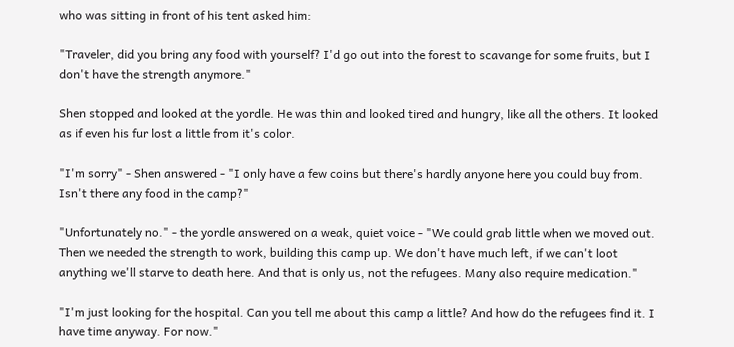who was sitting in front of his tent asked him:

"Traveler, did you bring any food with yourself? I'd go out into the forest to scavange for some fruits, but I don't have the strength anymore."

Shen stopped and looked at the yordle. He was thin and looked tired and hungry, like all the others. It looked as if even his fur lost a little from it's color.

"I'm sorry" - Shen answered - "I only have a few coins but there's hardly anyone here you could buy from. Isn't there any food in the camp?"

"Unfortunately no." - the yordle answered on a weak, quiet voice - "We could grab little when we moved out. Then we needed the strength to work, building this camp up. We don't have much left, if we can't loot anything we'll starve to death here. And that is only us, not the refugees. Many also require medication."

"I'm just looking for the hospital. Can you tell me about this camp a little? And how do the refugees find it. I have time anyway. For now."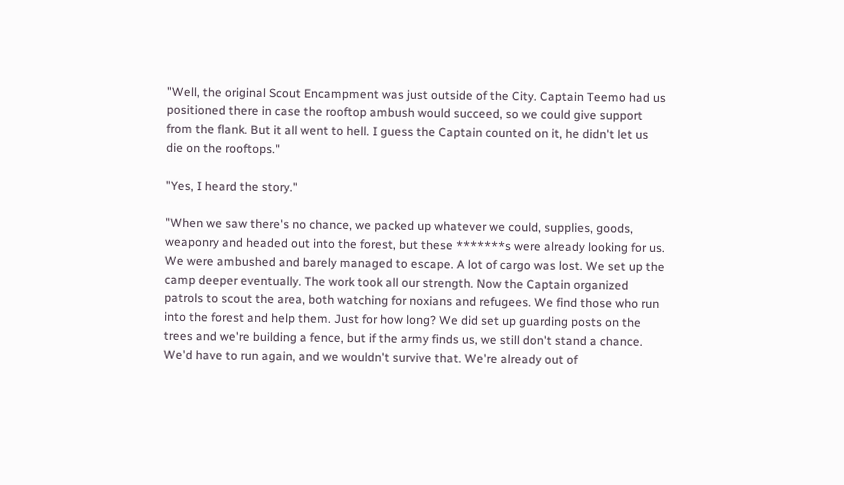"Well, the original Scout Encampment was just outside of the City. Captain Teemo had us positioned there in case the rooftop ambush would succeed, so we could give support from the flank. But it all went to hell. I guess the Captain counted on it, he didn't let us die on the rooftops."

"Yes, I heard the story."

"When we saw there's no chance, we packed up whatever we could, supplies, goods, weaponry and headed out into the forest, but these *******s were already looking for us. We were ambushed and barely managed to escape. A lot of cargo was lost. We set up the camp deeper eventually. The work took all our strength. Now the Captain organized patrols to scout the area, both watching for noxians and refugees. We find those who run into the forest and help them. Just for how long? We did set up guarding posts on the trees and we're building a fence, but if the army finds us, we still don't stand a chance. We'd have to run again, and we wouldn't survive that. We're already out of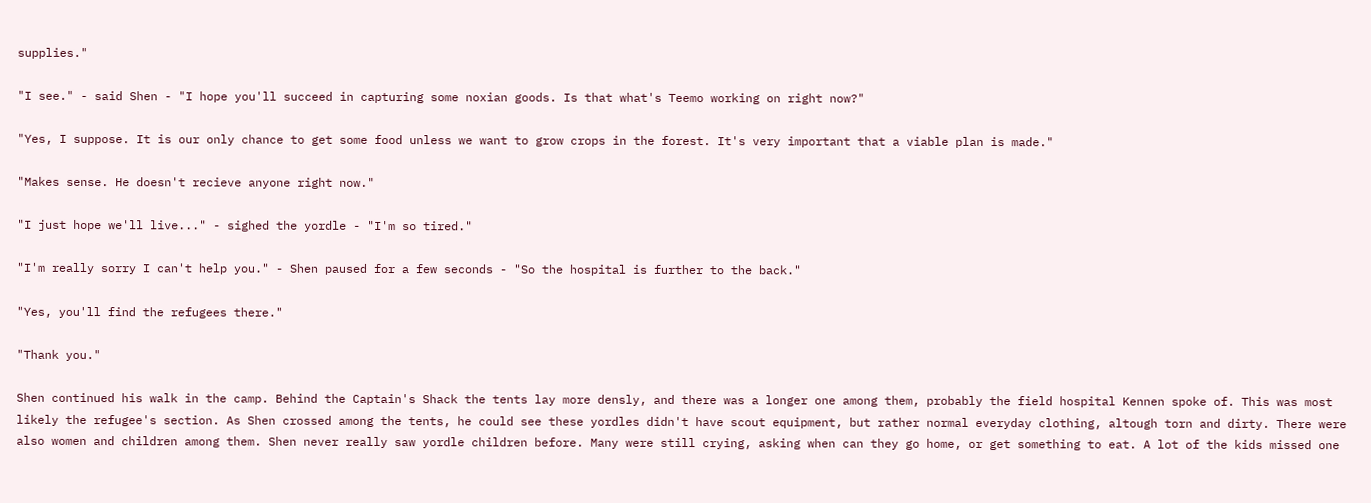supplies."

"I see." - said Shen - "I hope you'll succeed in capturing some noxian goods. Is that what's Teemo working on right now?"

"Yes, I suppose. It is our only chance to get some food unless we want to grow crops in the forest. It's very important that a viable plan is made."

"Makes sense. He doesn't recieve anyone right now."

"I just hope we'll live..." - sighed the yordle - "I'm so tired."

"I'm really sorry I can't help you." - Shen paused for a few seconds - "So the hospital is further to the back."

"Yes, you'll find the refugees there."

"Thank you."

Shen continued his walk in the camp. Behind the Captain's Shack the tents lay more densly, and there was a longer one among them, probably the field hospital Kennen spoke of. This was most likely the refugee's section. As Shen crossed among the tents, he could see these yordles didn't have scout equipment, but rather normal everyday clothing, altough torn and dirty. There were also women and children among them. Shen never really saw yordle children before. Many were still crying, asking when can they go home, or get something to eat. A lot of the kids missed one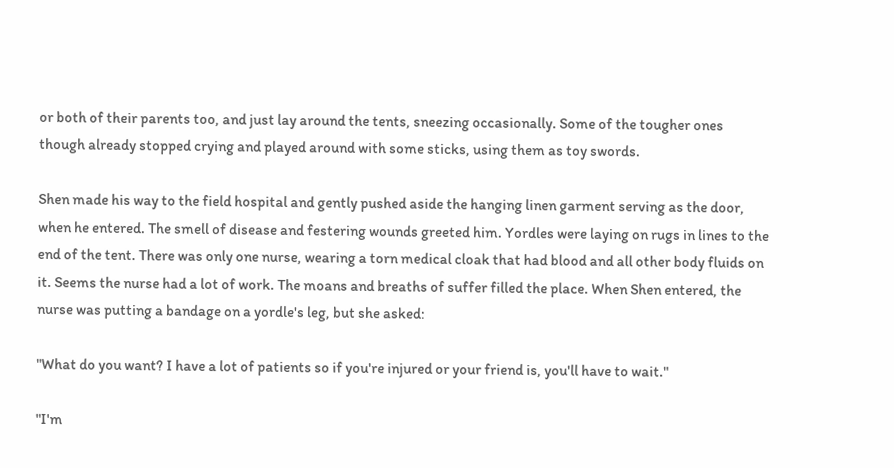or both of their parents too, and just lay around the tents, sneezing occasionally. Some of the tougher ones though already stopped crying and played around with some sticks, using them as toy swords.

Shen made his way to the field hospital and gently pushed aside the hanging linen garment serving as the door, when he entered. The smell of disease and festering wounds greeted him. Yordles were laying on rugs in lines to the end of the tent. There was only one nurse, wearing a torn medical cloak that had blood and all other body fluids on it. Seems the nurse had a lot of work. The moans and breaths of suffer filled the place. When Shen entered, the nurse was putting a bandage on a yordle's leg, but she asked:

"What do you want? I have a lot of patients so if you're injured or your friend is, you'll have to wait."

"I'm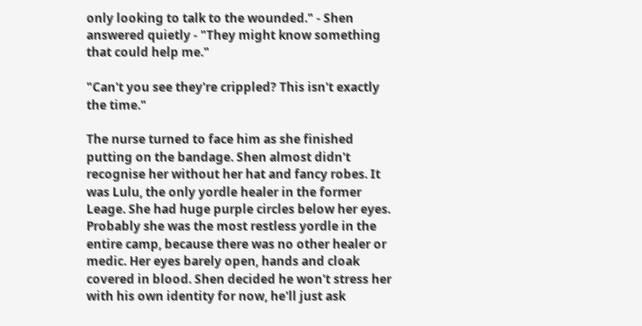only looking to talk to the wounded." - Shen answered quietly - "They might know something that could help me."

"Can't you see they're crippled? This isn't exactly the time."

The nurse turned to face him as she finished putting on the bandage. Shen almost didn't recognise her without her hat and fancy robes. It was Lulu, the only yordle healer in the former Leage. She had huge purple circles below her eyes. Probably she was the most restless yordle in the entire camp, because there was no other healer or medic. Her eyes barely open, hands and cloak covered in blood. Shen decided he won't stress her with his own identity for now, he'll just ask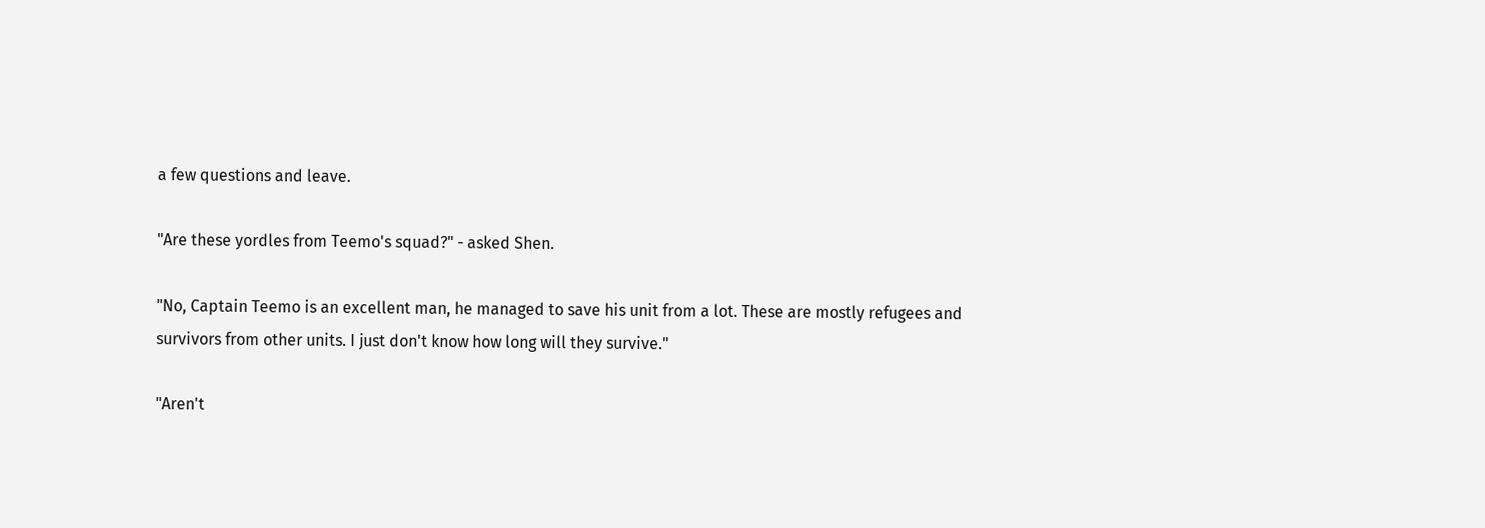a few questions and leave.

"Are these yordles from Teemo's squad?" - asked Shen.

"No, Captain Teemo is an excellent man, he managed to save his unit from a lot. These are mostly refugees and survivors from other units. I just don't know how long will they survive."

"Aren't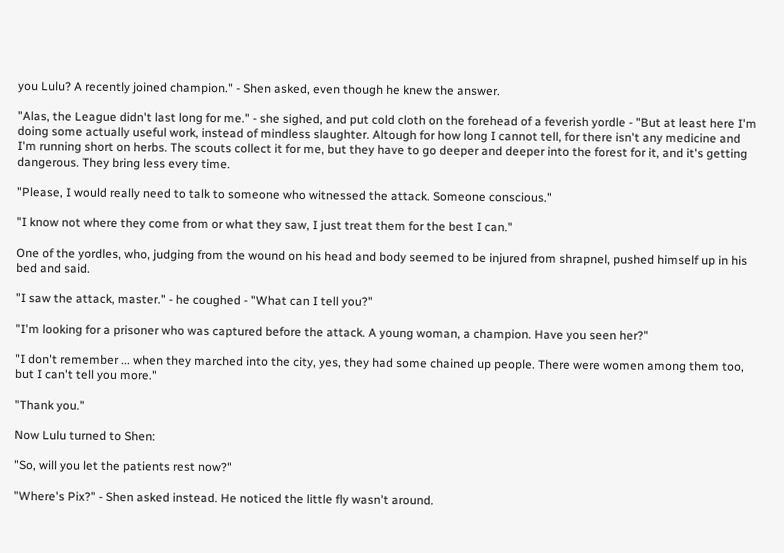you Lulu? A recently joined champion." - Shen asked, even though he knew the answer.

"Alas, the League didn't last long for me." - she sighed, and put cold cloth on the forehead of a feverish yordle - "But at least here I'm doing some actually useful work, instead of mindless slaughter. Altough for how long I cannot tell, for there isn't any medicine and I'm running short on herbs. The scouts collect it for me, but they have to go deeper and deeper into the forest for it, and it's getting dangerous. They bring less every time.

"Please, I would really need to talk to someone who witnessed the attack. Someone conscious."

"I know not where they come from or what they saw, I just treat them for the best I can."

One of the yordles, who, judging from the wound on his head and body seemed to be injured from shrapnel, pushed himself up in his bed and said.

"I saw the attack, master." - he coughed - "What can I tell you?"

"I'm looking for a prisoner who was captured before the attack. A young woman, a champion. Have you seen her?"

"I don't remember ... when they marched into the city, yes, they had some chained up people. There were women among them too, but I can't tell you more."

"Thank you."

Now Lulu turned to Shen:

"So, will you let the patients rest now?"

"Where's Pix?" - Shen asked instead. He noticed the little fly wasn't around.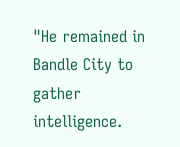"He remained in Bandle City to gather intelligence.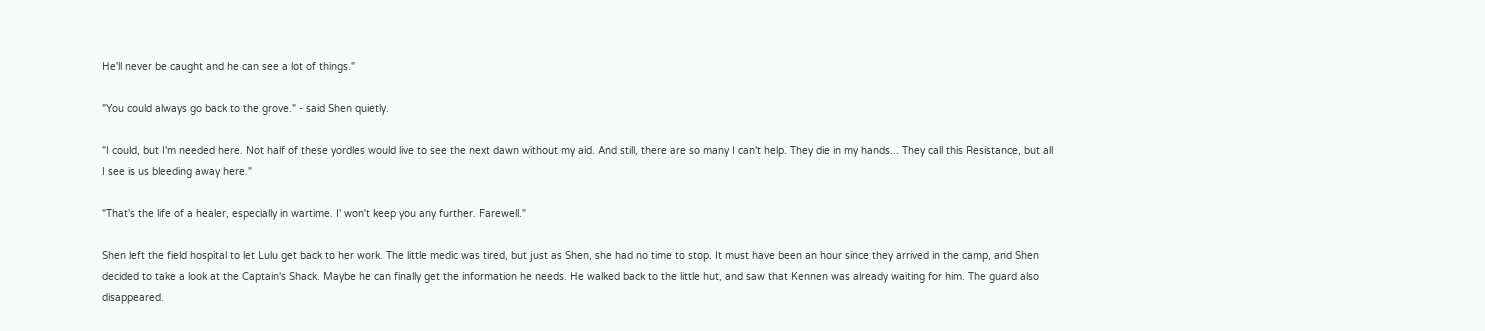He'll never be caught and he can see a lot of things."

"You could always go back to the grove." - said Shen quietly.

"I could, but I'm needed here. Not half of these yordles would live to see the next dawn without my aid. And still, there are so many I can't help. They die in my hands... They call this Resistance, but all I see is us bleeding away here."

"That's the life of a healer, especially in wartime. I' won't keep you any further. Farewell."

Shen left the field hospital to let Lulu get back to her work. The little medic was tired, but just as Shen, she had no time to stop. It must have been an hour since they arrived in the camp, and Shen decided to take a look at the Captain's Shack. Maybe he can finally get the information he needs. He walked back to the little hut, and saw that Kennen was already waiting for him. The guard also disappeared.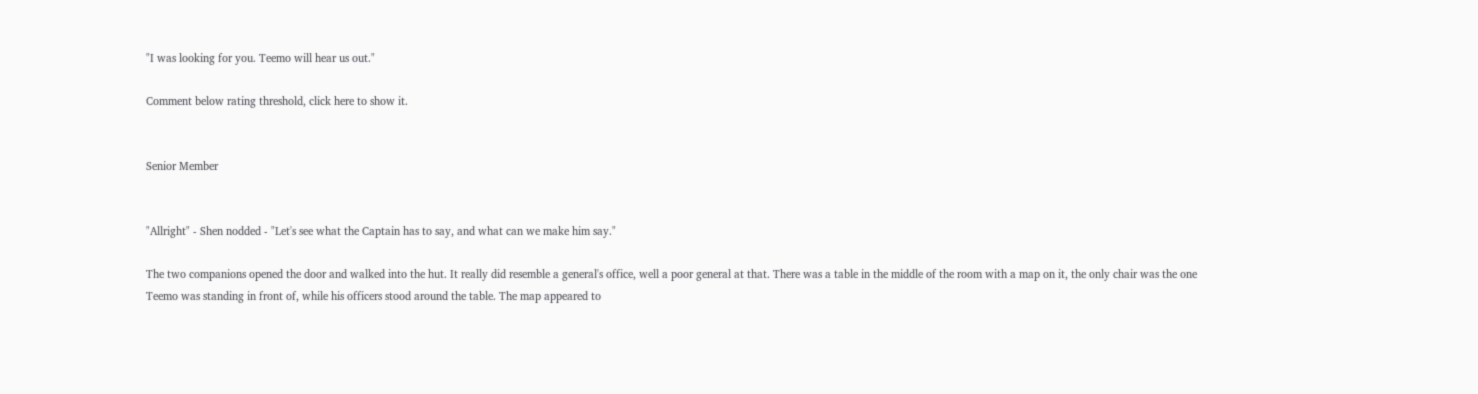"I was looking for you. Teemo will hear us out."

Comment below rating threshold, click here to show it.


Senior Member


"Allright" - Shen nodded - "Let's see what the Captain has to say, and what can we make him say."

The two companions opened the door and walked into the hut. It really did resemble a general's office, well a poor general at that. There was a table in the middle of the room with a map on it, the only chair was the one Teemo was standing in front of, while his officers stood around the table. The map appeared to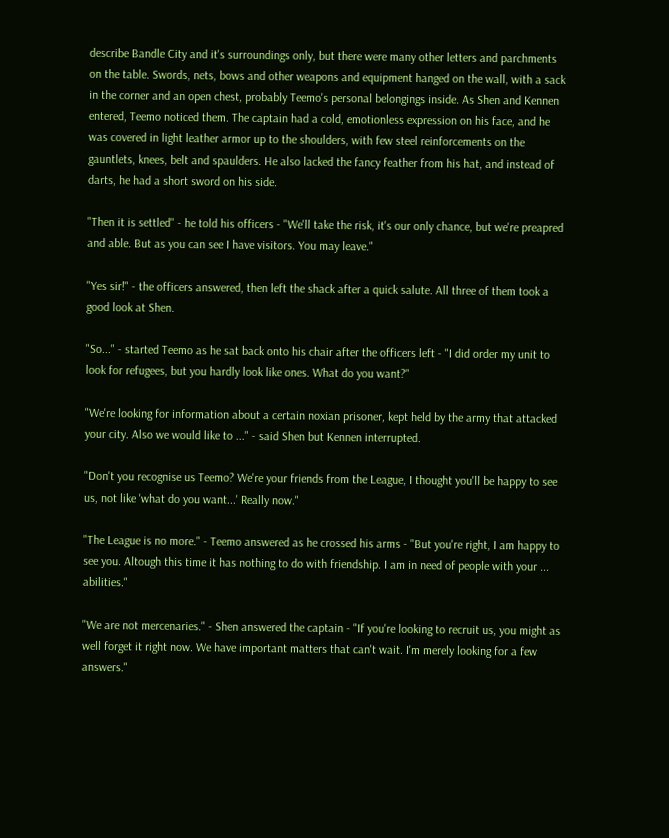describe Bandle City and it's surroundings only, but there were many other letters and parchments on the table. Swords, nets, bows and other weapons and equipment hanged on the wall, with a sack in the corner and an open chest, probably Teemo's personal belongings inside. As Shen and Kennen entered, Teemo noticed them. The captain had a cold, emotionless expression on his face, and he was covered in light leather armor up to the shoulders, with few steel reinforcements on the gauntlets, knees, belt and spaulders. He also lacked the fancy feather from his hat, and instead of darts, he had a short sword on his side.

"Then it is settled" - he told his officers - "We'll take the risk, it's our only chance, but we're preapred and able. But as you can see I have visitors. You may leave."

"Yes sir!" - the officers answered, then left the shack after a quick salute. All three of them took a good look at Shen.

"So..." - started Teemo as he sat back onto his chair after the officers left - "I did order my unit to look for refugees, but you hardly look like ones. What do you want?"

"We're looking for information about a certain noxian prisoner, kept held by the army that attacked your city. Also we would like to ..." - said Shen but Kennen interrupted.

"Don't you recognise us Teemo? We're your friends from the League, I thought you'll be happy to see us, not like 'what do you want...' Really now."

"The League is no more." - Teemo answered as he crossed his arms - "But you're right, I am happy to see you. Altough this time it has nothing to do with friendship. I am in need of people with your ... abilities."

"We are not mercenaries." - Shen answered the captain - "If you're looking to recruit us, you might as well forget it right now. We have important matters that can't wait. I'm merely looking for a few answers."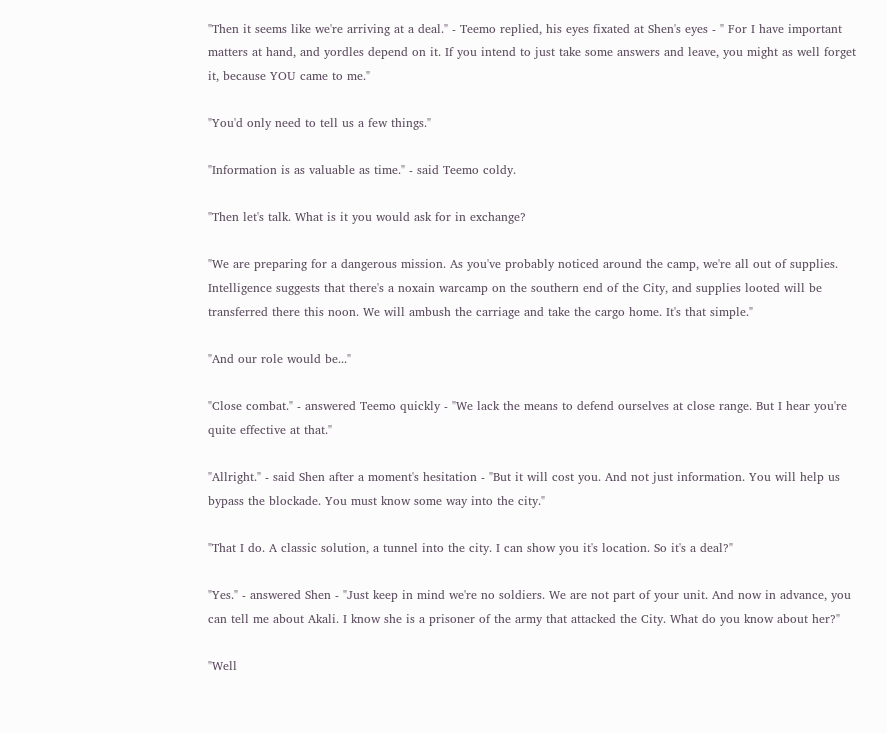"Then it seems like we're arriving at a deal." - Teemo replied, his eyes fixated at Shen's eyes - " For I have important matters at hand, and yordles depend on it. If you intend to just take some answers and leave, you might as well forget it, because YOU came to me."

"You'd only need to tell us a few things."

"Information is as valuable as time." - said Teemo coldy.

"Then let's talk. What is it you would ask for in exchange?

"We are preparing for a dangerous mission. As you've probably noticed around the camp, we're all out of supplies. Intelligence suggests that there's a noxain warcamp on the southern end of the City, and supplies looted will be transferred there this noon. We will ambush the carriage and take the cargo home. It's that simple."

"And our role would be..."

"Close combat." - answered Teemo quickly - "We lack the means to defend ourselves at close range. But I hear you're quite effective at that."

"Allright." - said Shen after a moment's hesitation - "But it will cost you. And not just information. You will help us bypass the blockade. You must know some way into the city."

"That I do. A classic solution, a tunnel into the city. I can show you it's location. So it's a deal?"

"Yes." - answered Shen - "Just keep in mind we're no soldiers. We are not part of your unit. And now in advance, you can tell me about Akali. I know she is a prisoner of the army that attacked the City. What do you know about her?"

"Well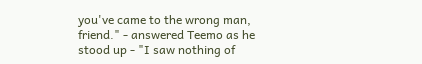you've came to the wrong man, friend." - answered Teemo as he stood up - "I saw nothing of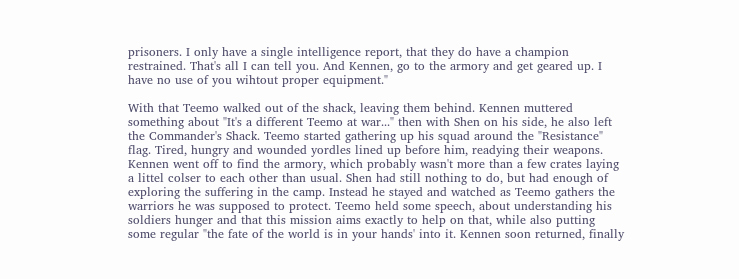prisoners. I only have a single intelligence report, that they do have a champion restrained. That's all I can tell you. And Kennen, go to the armory and get geared up. I have no use of you wihtout proper equipment."

With that Teemo walked out of the shack, leaving them behind. Kennen muttered something about "It's a different Teemo at war..." then with Shen on his side, he also left the Commander's Shack. Teemo started gathering up his squad around the "Resistance" flag. Tired, hungry and wounded yordles lined up before him, readying their weapons. Kennen went off to find the armory, which probably wasn't more than a few crates laying a littel colser to each other than usual. Shen had still nothing to do, but had enough of exploring the suffering in the camp. Instead he stayed and watched as Teemo gathers the warriors he was supposed to protect. Teemo held some speech, about understanding his soldiers hunger and that this mission aims exactly to help on that, while also putting some regular "the fate of the world is in your hands' into it. Kennen soon returned, finally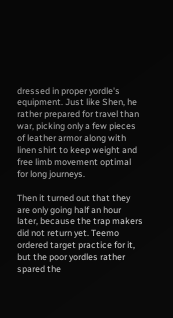dressed in proper yordle's equipment. Just like Shen, he rather prepared for travel than war, picking only a few pieces of leather armor along with linen shirt to keep weight and free limb movement optimal for long journeys.

Then it turned out that they are only going half an hour later, because the trap makers did not return yet. Teemo ordered target practice for it, but the poor yordles rather spared the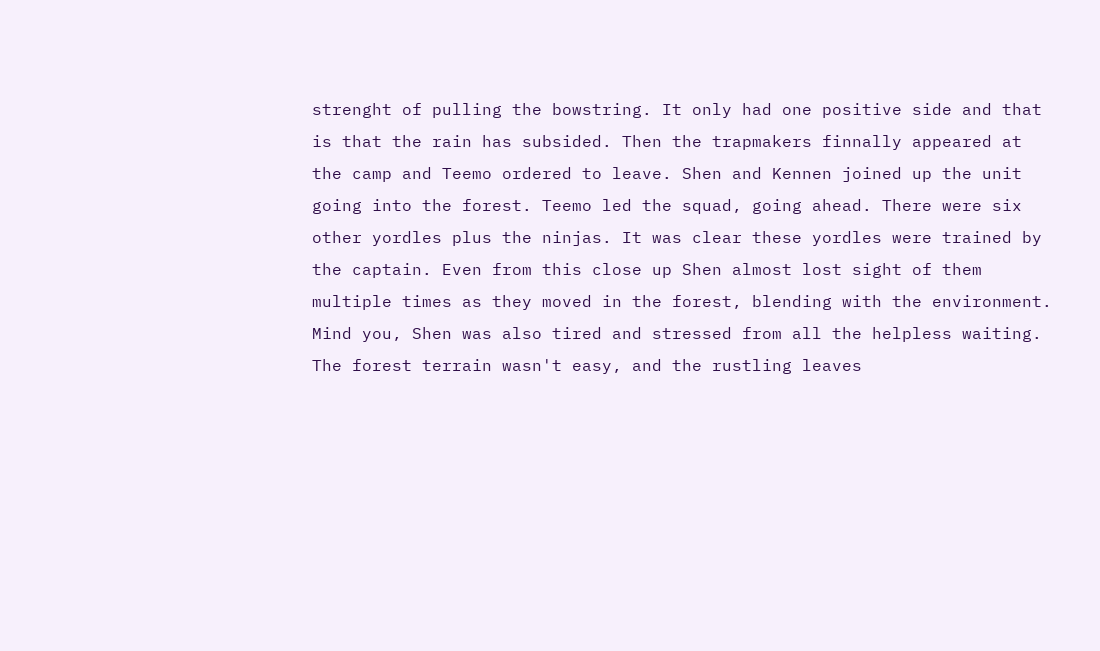strenght of pulling the bowstring. It only had one positive side and that is that the rain has subsided. Then the trapmakers finnally appeared at the camp and Teemo ordered to leave. Shen and Kennen joined up the unit going into the forest. Teemo led the squad, going ahead. There were six other yordles plus the ninjas. It was clear these yordles were trained by the captain. Even from this close up Shen almost lost sight of them multiple times as they moved in the forest, blending with the environment. Mind you, Shen was also tired and stressed from all the helpless waiting. The forest terrain wasn't easy, and the rustling leaves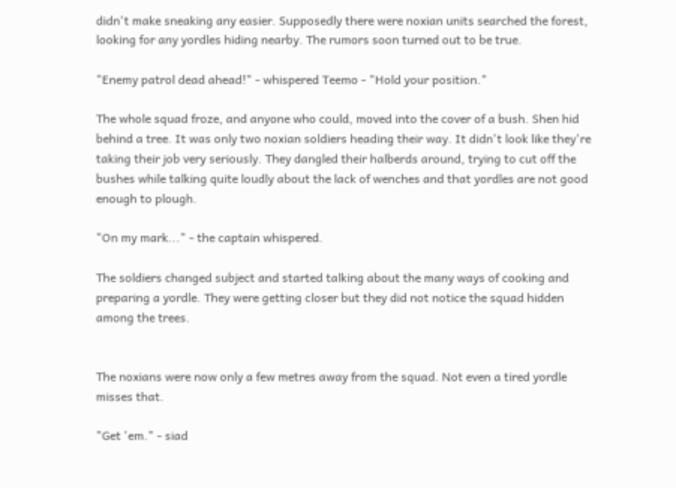didn't make sneaking any easier. Supposedly there were noxian units searched the forest, looking for any yordles hiding nearby. The rumors soon turned out to be true.

"Enemy patrol dead ahead!" - whispered Teemo - "Hold your position."

The whole squad froze, and anyone who could, moved into the cover of a bush. Shen hid behind a tree. It was only two noxian soldiers heading their way. It didn't look like they're taking their job very seriously. They dangled their halberds around, trying to cut off the bushes while talking quite loudly about the lack of wenches and that yordles are not good enough to plough.

"On my mark..." - the captain whispered.

The soldiers changed subject and started talking about the many ways of cooking and preparing a yordle. They were getting closer but they did not notice the squad hidden among the trees.


The noxians were now only a few metres away from the squad. Not even a tired yordle misses that.

"Get 'em." - siad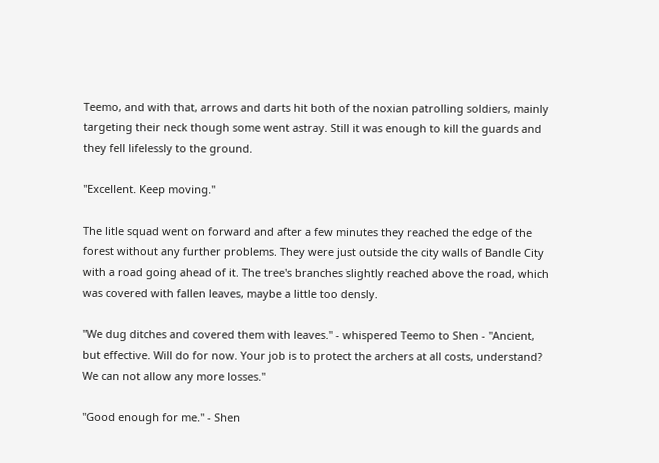Teemo, and with that, arrows and darts hit both of the noxian patrolling soldiers, mainly targeting their neck though some went astray. Still it was enough to kill the guards and they fell lifelessly to the ground.

"Excellent. Keep moving."

The litle squad went on forward and after a few minutes they reached the edge of the forest without any further problems. They were just outside the city walls of Bandle City with a road going ahead of it. The tree's branches slightly reached above the road, which was covered with fallen leaves, maybe a little too densly.

"We dug ditches and covered them with leaves." - whispered Teemo to Shen - "Ancient, but effective. Will do for now. Your job is to protect the archers at all costs, understand? We can not allow any more losses."

"Good enough for me." - Shen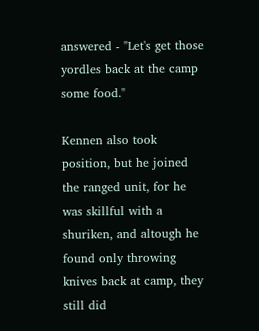answered - "Let's get those yordles back at the camp some food."

Kennen also took position, but he joined the ranged unit, for he was skillful with a shuriken, and altough he found only throwing knives back at camp, they still did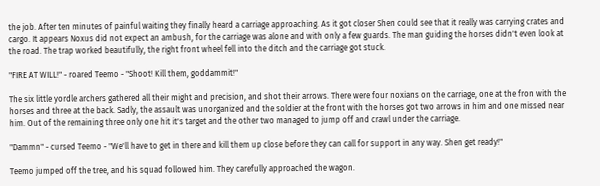the job. After ten minutes of painful waiting they finally heard a carriage approaching. As it got closer Shen could see that it really was carrying crates and cargo. It appears Noxus did not expect an ambush, for the carriage was alone and with only a few guards. The man guiding the horses didn't even look at the road. The trap worked beautifully, the right front wheel fell into the ditch and the carriage got stuck.

"FIRE AT WILL!" - roared Teemo - "Shoot! Kill them, goddammit!"

The six little yordle archers gathered all their might and precision, and shot their arrows. There were four noxians on the carriage, one at the fron with the horses and three at the back. Sadly, the assault was unorganized and the soldier at the front with the horses got two arrows in him and one missed near him. Out of the remaining three only one hit it's target and the other two managed to jump off and crawl under the carriage.

"Dammn" - cursed Teemo - "We'll have to get in there and kill them up close before they can call for support in any way. Shen get ready!"

Teemo jumped off the tree, and his squad followed him. They carefully approached the wagon.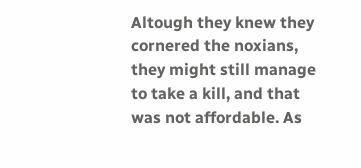Altough they knew they cornered the noxians, they might still manage to take a kill, and that was not affordable. As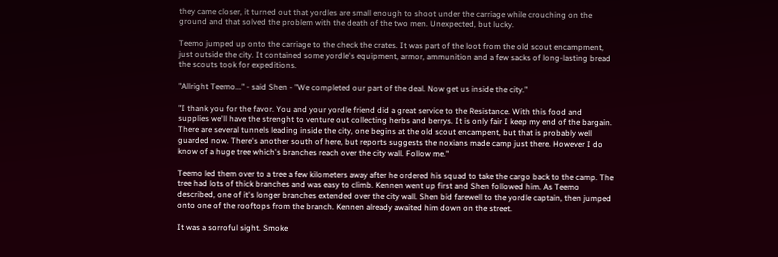they came closer, it turned out that yordles are small enough to shoot under the carriage while crouching on the ground and that solved the problem with the death of the two men. Unexpected, but lucky.

Teemo jumped up onto the carriage to the check the crates. It was part of the loot from the old scout encampment, just outside the city. It contained some yordle's equipment, armor, ammunition and a few sacks of long-lasting bread the scouts took for expeditions.

"Allright Teemo..." - said Shen - "We completed our part of the deal. Now get us inside the city."

"I thank you for the favor. You and your yordle friend did a great service to the Resistance. With this food and supplies we'll have the strenght to venture out collecting herbs and berrys. It is only fair I keep my end of the bargain. There are several tunnels leading inside the city, one begins at the old scout encampent, but that is probably well guarded now. There's another south of here, but reports suggests the noxians made camp just there. However I do know of a huge tree which's branches reach over the city wall. Follow me."

Teemo led them over to a tree a few kilometers away after he ordered his squad to take the cargo back to the camp. The tree had lots of thick branches and was easy to climb. Kennen went up first and Shen followed him. As Teemo described, one of it's longer branches extended over the city wall. Shen bid farewell to the yordle captain, then jumped onto one of the rooftops from the branch. Kennen already awaited him down on the street.

It was a sorroful sight. Smoke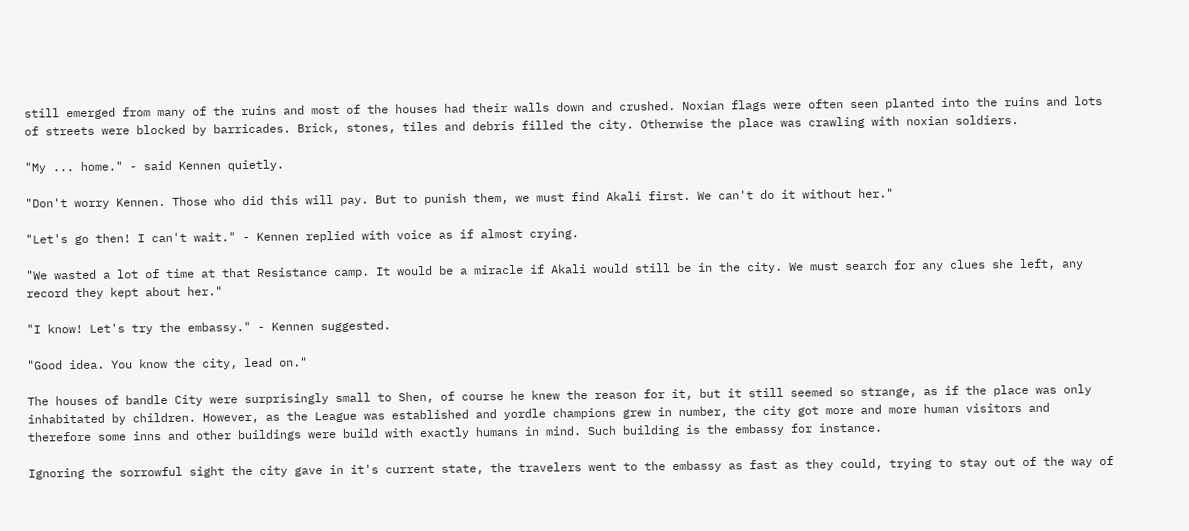still emerged from many of the ruins and most of the houses had their walls down and crushed. Noxian flags were often seen planted into the ruins and lots of streets were blocked by barricades. Brick, stones, tiles and debris filled the city. Otherwise the place was crawling with noxian soldiers.

"My ... home." - said Kennen quietly.

"Don't worry Kennen. Those who did this will pay. But to punish them, we must find Akali first. We can't do it without her."

"Let's go then! I can't wait." - Kennen replied with voice as if almost crying.

"We wasted a lot of time at that Resistance camp. It would be a miracle if Akali would still be in the city. We must search for any clues she left, any record they kept about her."

"I know! Let's try the embassy." - Kennen suggested.

"Good idea. You know the city, lead on."

The houses of bandle City were surprisingly small to Shen, of course he knew the reason for it, but it still seemed so strange, as if the place was only inhabitated by children. However, as the League was established and yordle champions grew in number, the city got more and more human visitors and therefore some inns and other buildings were build with exactly humans in mind. Such building is the embassy for instance.

Ignoring the sorrowful sight the city gave in it's current state, the travelers went to the embassy as fast as they could, trying to stay out of the way of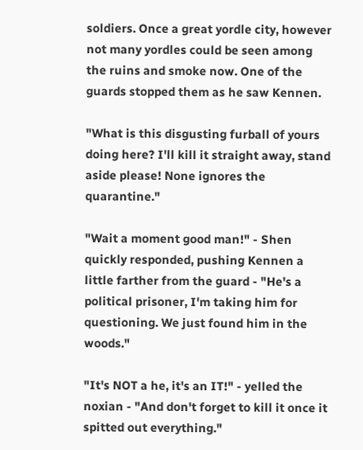soldiers. Once a great yordle city, however not many yordles could be seen among the ruins and smoke now. One of the guards stopped them as he saw Kennen.

"What is this disgusting furball of yours doing here? I'll kill it straight away, stand aside please! None ignores the quarantine."

"Wait a moment good man!" - Shen quickly responded, pushing Kennen a little farther from the guard - "He's a political prisoner, I'm taking him for questioning. We just found him in the woods."

"It's NOT a he, it's an IT!" - yelled the noxian - "And don't forget to kill it once it spitted out everything."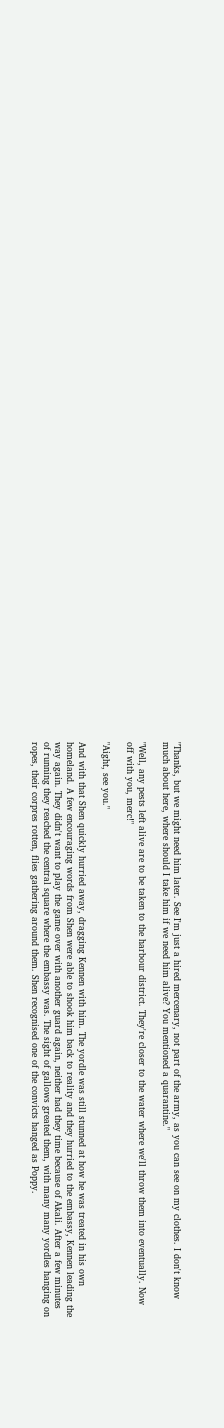"Thanks, but we might need him later. See I'm just a hired mercenary, not part of the army, as you can see on my clothes. I don't know much about here, where should I take him if we need him alive? You mentioned a quarantine."

"Well, any pests left alive are to be taken to the harbour district. They're closer to the water where we'll throw them into eventually. Now off with you, merc!"

"Aight, see you."

And with that Shen quickly hurried away, dragging Kennen with him. The yordle was still stunned at how he was treated in his own homeland. A few encouraging words from Shen were able to shook him back to reality and they hurried to the embassy, Kennen leading the way again. They didn't want to play the game over with another guard again, neither had they time because of Akali. After a few minutes of running they reached the central square where the embassy was. The sight of gallows greated them, with many many yordles hanging on ropes, their corpres rotten, flies gathering around them. Shen recognised one of the convicts hanged as Poppy.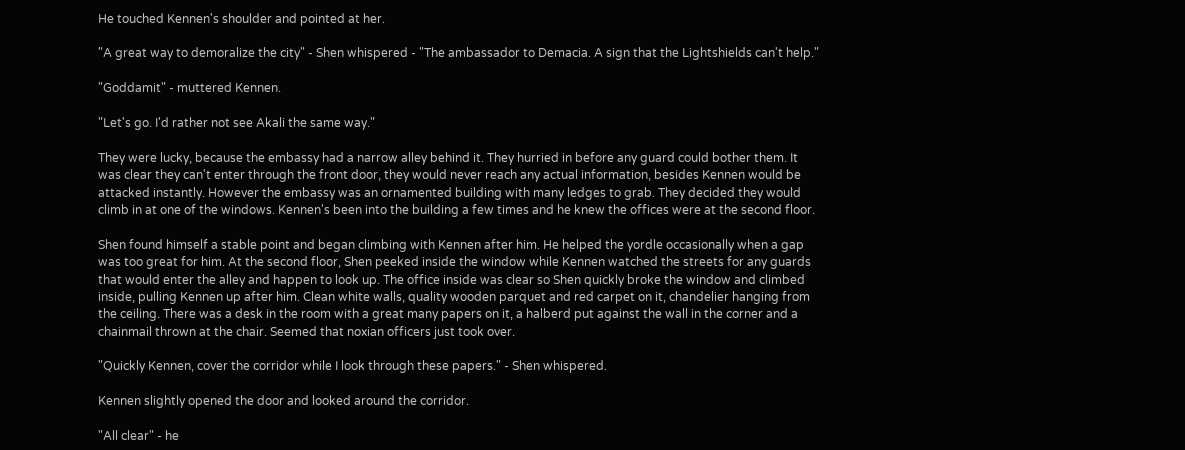He touched Kennen's shoulder and pointed at her.

"A great way to demoralize the city" - Shen whispered - "The ambassador to Demacia. A sign that the Lightshields can't help."

"Goddamit" - muttered Kennen.

"Let's go. I'd rather not see Akali the same way."

They were lucky, because the embassy had a narrow alley behind it. They hurried in before any guard could bother them. It was clear they can't enter through the front door, they would never reach any actual information, besides Kennen would be attacked instantly. However the embassy was an ornamented building with many ledges to grab. They decided they would climb in at one of the windows. Kennen's been into the building a few times and he knew the offices were at the second floor.

Shen found himself a stable point and began climbing with Kennen after him. He helped the yordle occasionally when a gap was too great for him. At the second floor, Shen peeked inside the window while Kennen watched the streets for any guards that would enter the alley and happen to look up. The office inside was clear so Shen quickly broke the window and climbed inside, pulling Kennen up after him. Clean white walls, quality wooden parquet and red carpet on it, chandelier hanging from the ceiling. There was a desk in the room with a great many papers on it, a halberd put against the wall in the corner and a chainmail thrown at the chair. Seemed that noxian officers just took over.

"Quickly Kennen, cover the corridor while I look through these papers." - Shen whispered.

Kennen slightly opened the door and looked around the corridor.

"All clear" - he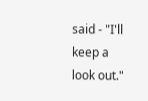said - "I'll keep a look out."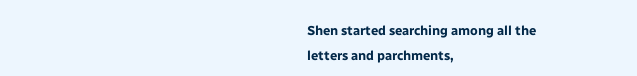Shen started searching among all the letters and parchments,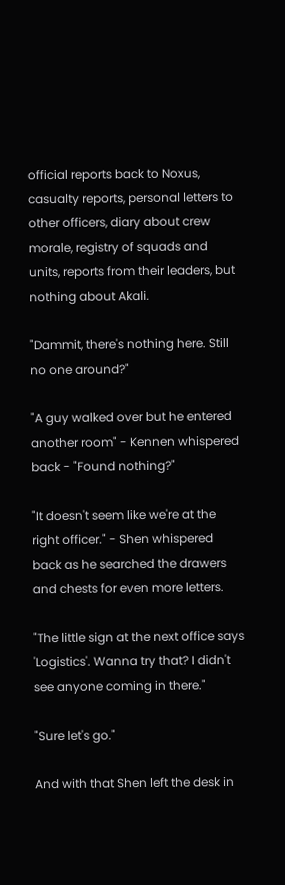official reports back to Noxus, casualty reports, personal letters to other officers, diary about crew morale, registry of squads and units, reports from their leaders, but nothing about Akali.

"Dammit, there's nothing here. Still no one around?"

"A guy walked over but he entered another room" - Kennen whispered back - "Found nothing?"

"It doesn't seem like we're at the right officer." - Shen whispered back as he searched the drawers and chests for even more letters.

"The little sign at the next office says 'Logistics'. Wanna try that? I didn't see anyone coming in there."

"Sure let's go."

And with that Shen left the desk in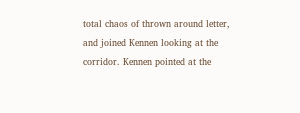total chaos of thrown around letter, and joined Kennen looking at the corridor. Kennen pointed at the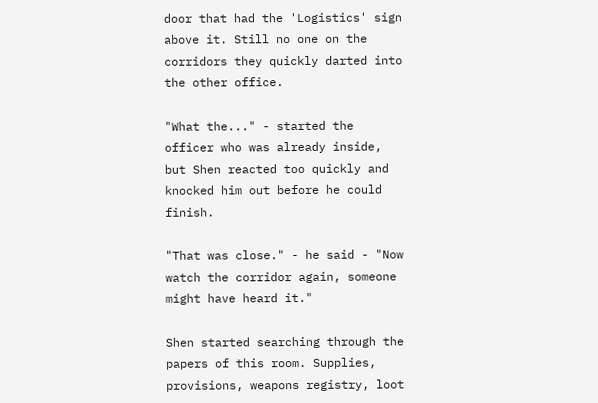door that had the 'Logistics' sign above it. Still no one on the corridors they quickly darted into the other office.

"What the..." - started the officer who was already inside, but Shen reacted too quickly and knocked him out before he could finish.

"That was close." - he said - "Now watch the corridor again, someone might have heard it."

Shen started searching through the papers of this room. Supplies, provisions, weapons registry, loot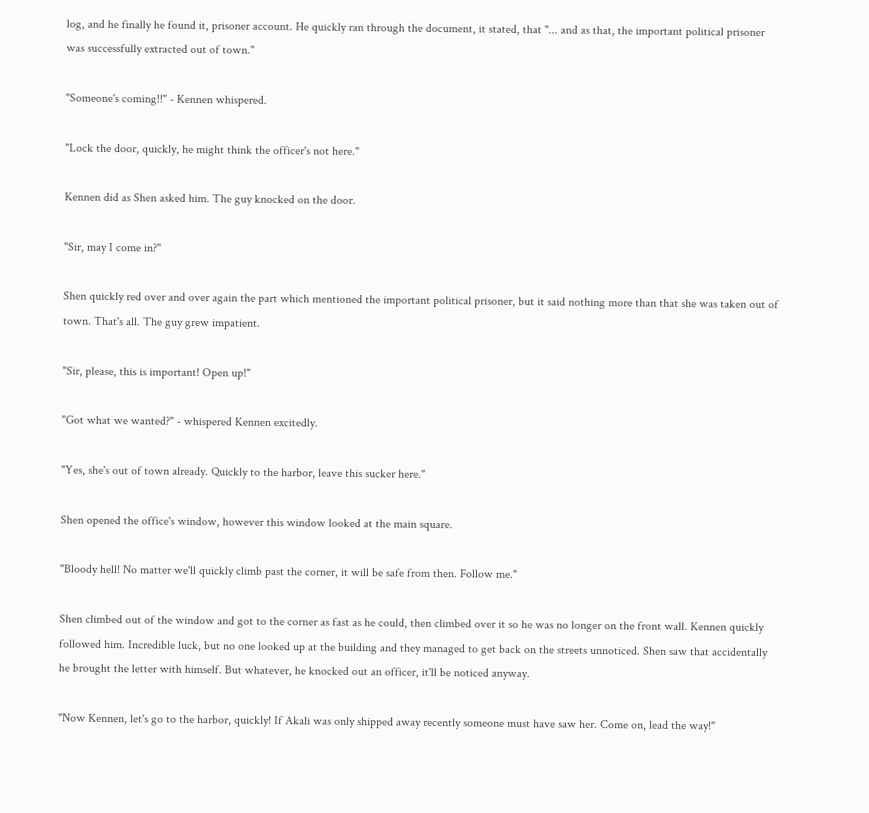log, and he finally he found it, prisoner account. He quickly ran through the document, it stated, that "... and as that, the important political prisoner was successfully extracted out of town."

"Someone's coming!!" - Kennen whispered.

"Lock the door, quickly, he might think the officer's not here."

Kennen did as Shen asked him. The guy knocked on the door.

"Sir, may I come in?"

Shen quickly red over and over again the part which mentioned the important political prisoner, but it said nothing more than that she was taken out of town. That's all. The guy grew impatient.

"Sir, please, this is important! Open up!"

"Got what we wanted?" - whispered Kennen excitedly.

"Yes, she's out of town already. Quickly to the harbor, leave this sucker here."

Shen opened the office's window, however this window looked at the main square.

"Bloody hell! No matter we'll quickly climb past the corner, it will be safe from then. Follow me."

Shen climbed out of the window and got to the corner as fast as he could, then climbed over it so he was no longer on the front wall. Kennen quickly followed him. Incredible luck, but no one looked up at the building and they managed to get back on the streets unnoticed. Shen saw that accidentally he brought the letter with himself. But whatever, he knocked out an officer, it'll be noticed anyway.

"Now Kennen, let's go to the harbor, quickly! If Akali was only shipped away recently someone must have saw her. Come on, lead the way!"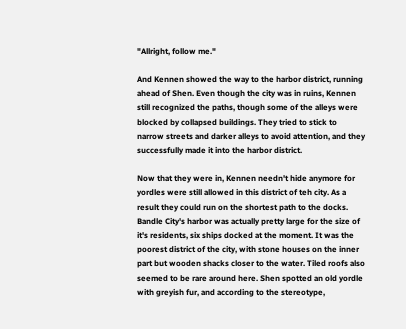"Allright, follow me."

And Kennen showed the way to the harbor district, running ahead of Shen. Even though the city was in ruins, Kennen still recognized the paths, though some of the alleys were blocked by collapsed buildings. They tried to stick to narrow streets and darker alleys to avoid attention, and they successfully made it into the harbor district.

Now that they were in, Kennen needn't hide anymore for yordles were still allowed in this district of teh city. As a result they could run on the shortest path to the docks. Bandle City's harbor was actually pretty large for the size of it's residents, six ships docked at the moment. It was the poorest district of the city, with stone houses on the inner part but wooden shacks closer to the water. Tiled roofs also seemed to be rare around here. Shen spotted an old yordle with greyish fur, and according to the stereotype,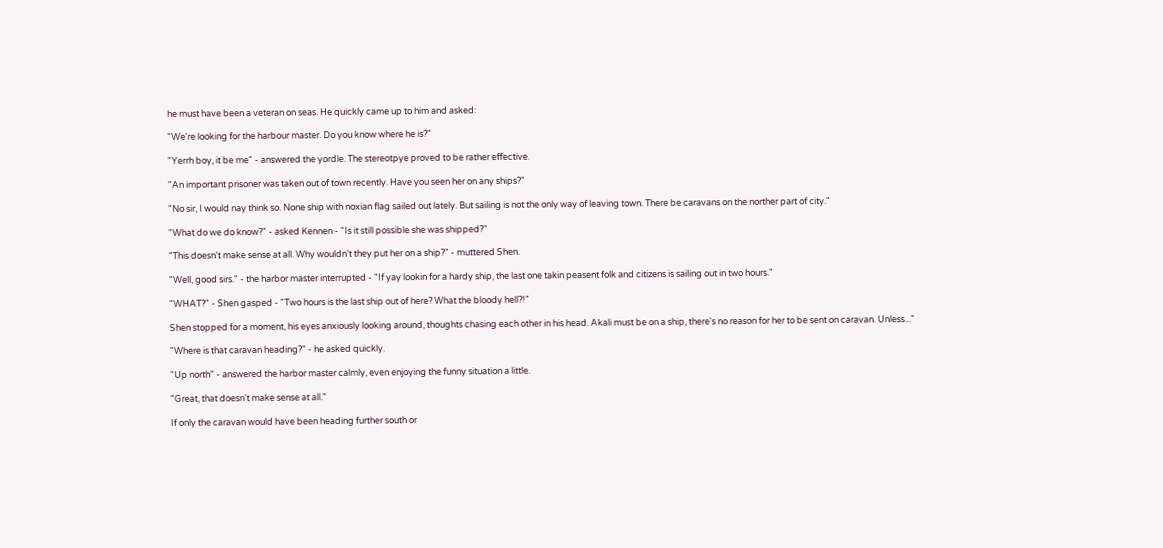he must have been a veteran on seas. He quickly came up to him and asked:

"We're looking for the harbour master. Do you know where he is?"

"Yerrh boy, it be me" - answered the yordle. The stereotpye proved to be rather effective.

"An important prisoner was taken out of town recently. Have you seen her on any ships?"

"No sir, I would nay think so. None ship with noxian flag sailed out lately. But sailing is not the only way of leaving town. There be caravans on the norther part of city."

"What do we do know?" - asked Kennen - "Is it still possible she was shipped?"

"This doesn't make sense at all. Why wouldn't they put her on a ship?" - muttered Shen.

"Well, good sirs." - the harbor master interrupted - "If yay lookin for a hardy ship, the last one takin peasent folk and citizens is sailing out in two hours."

"WHAT?" - Shen gasped - "Two hours is the last ship out of here? What the bloody hell?!"

Shen stopped for a moment, his eyes anxiously looking around, thoughts chasing each other in his head. Akali must be on a ship, there's no reason for her to be sent on caravan. Unless..."

"Where is that caravan heading?" - he asked quickly.

"Up north" - answered the harbor master calmly, even enjoying the funny situation a little.

"Great, that doesn't make sense at all."

If only the caravan would have been heading further south or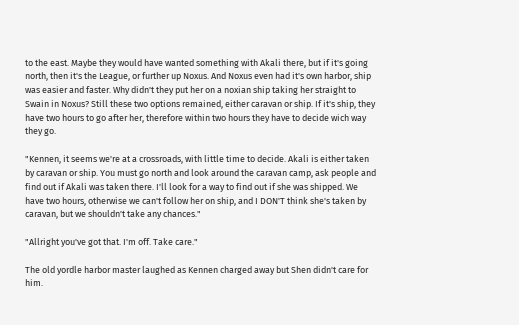to the east. Maybe they would have wanted something with Akali there, but if it's going north, then it's the League, or further up Noxus. And Noxus even had it's own harbor, ship was easier and faster. Why didn't they put her on a noxian ship taking her straight to Swain in Noxus? Still these two options remained, either caravan or ship. If it's ship, they have two hours to go after her, therefore within two hours they have to decide wich way they go.

"Kennen, it seems we're at a crossroads, with little time to decide. Akali is either taken by caravan or ship. You must go north and look around the caravan camp, ask people and find out if Akali was taken there. I'll look for a way to find out if she was shipped. We have two hours, otherwise we can't follow her on ship, and I DON'T think she's taken by caravan, but we shouldn't take any chances."

"Allright you've got that. I'm off. Take care."

The old yordle harbor master laughed as Kennen charged away but Shen didn't care for him.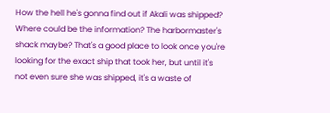How the hell he's gonna find out if Akali was shipped? Where could be the information? The harbormaster's shack maybe? That's a good place to look once you're looking for the exact ship that took her, but until it's not even sure she was shipped, it's a waste of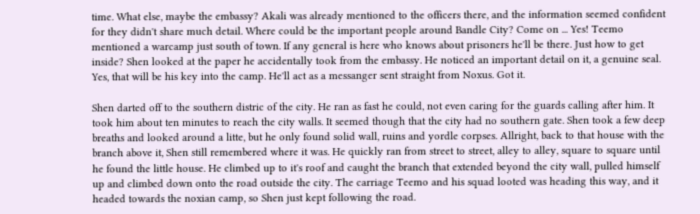time. What else, maybe the embassy? Akali was already mentioned to the officers there, and the information seemed confident for they didn't share much detail. Where could be the important people around Bandle City? Come on ... Yes! Teemo mentioned a warcamp just south of town. If any general is here who knows about prisoners he'll be there. Just how to get inside? Shen looked at the paper he accidentally took from the embassy. He noticed an important detail on it, a genuine seal. Yes, that will be his key into the camp. He'll act as a messanger sent straight from Noxus. Got it.

Shen darted off to the southern distric of the city. He ran as fast he could, not even caring for the guards calling after him. It took him about ten minutes to reach the city walls. It seemed though that the city had no southern gate. Shen took a few deep breaths and looked around a litte, but he only found solid wall, ruins and yordle corpses. Allright, back to that house with the branch above it, Shen still remembered where it was. He quickly ran from street to street, alley to alley, square to square until he found the little house. He climbed up to it's roof and caught the branch that extended beyond the city wall, pulled himself up and climbed down onto the road outside the city. The carriage Teemo and his squad looted was heading this way, and it headed towards the noxian camp, so Shen just kept following the road.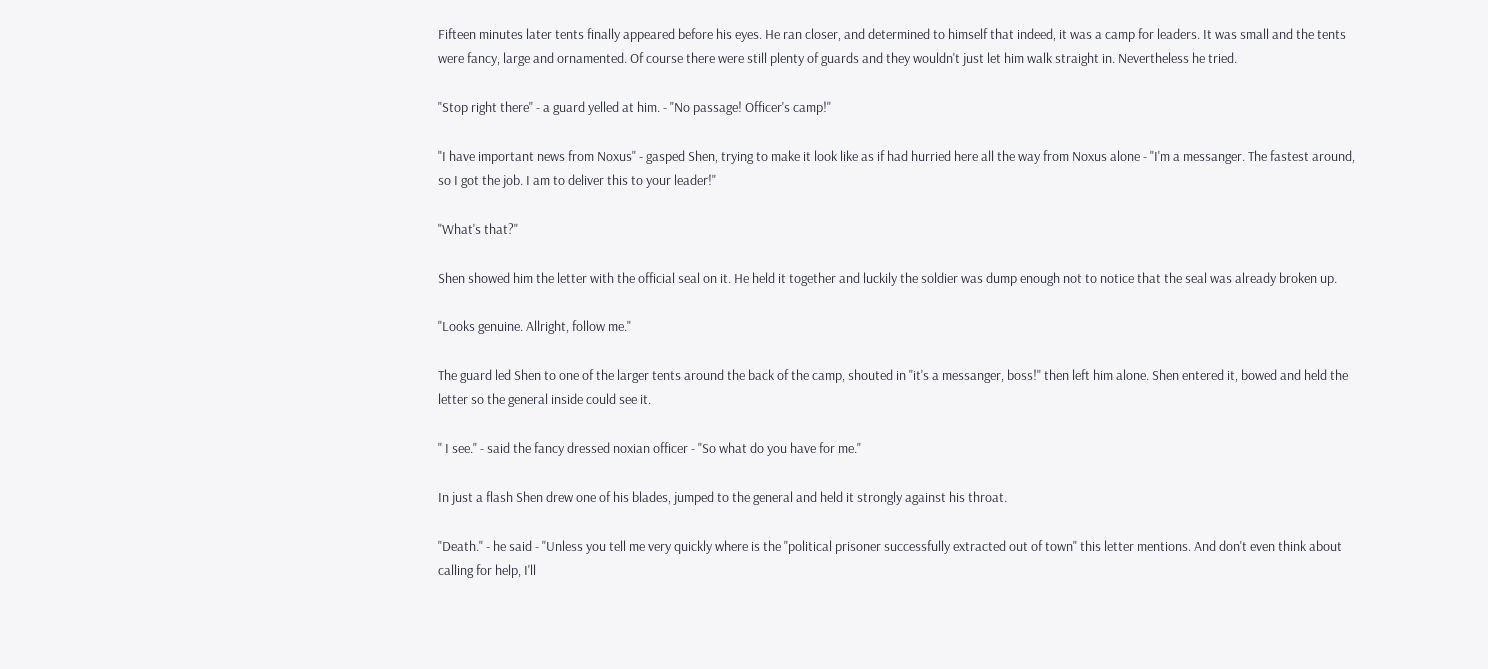Fifteen minutes later tents finally appeared before his eyes. He ran closer, and determined to himself that indeed, it was a camp for leaders. It was small and the tents were fancy, large and ornamented. Of course there were still plenty of guards and they wouldn't just let him walk straight in. Nevertheless he tried.

"Stop right there" - a guard yelled at him. - "No passage! Officer's camp!"

"I have important news from Noxus" - gasped Shen, trying to make it look like as if had hurried here all the way from Noxus alone - "I'm a messanger. The fastest around, so I got the job. I am to deliver this to your leader!"

"What's that?"

Shen showed him the letter with the official seal on it. He held it together and luckily the soldier was dump enough not to notice that the seal was already broken up.

"Looks genuine. Allright, follow me."

The guard led Shen to one of the larger tents around the back of the camp, shouted in "it's a messanger, boss!" then left him alone. Shen entered it, bowed and held the letter so the general inside could see it.

" I see." - said the fancy dressed noxian officer - "So what do you have for me."

In just a flash Shen drew one of his blades, jumped to the general and held it strongly against his throat.

"Death." - he said - "Unless you tell me very quickly where is the "political prisoner successfully extracted out of town" this letter mentions. And don't even think about calling for help, I'll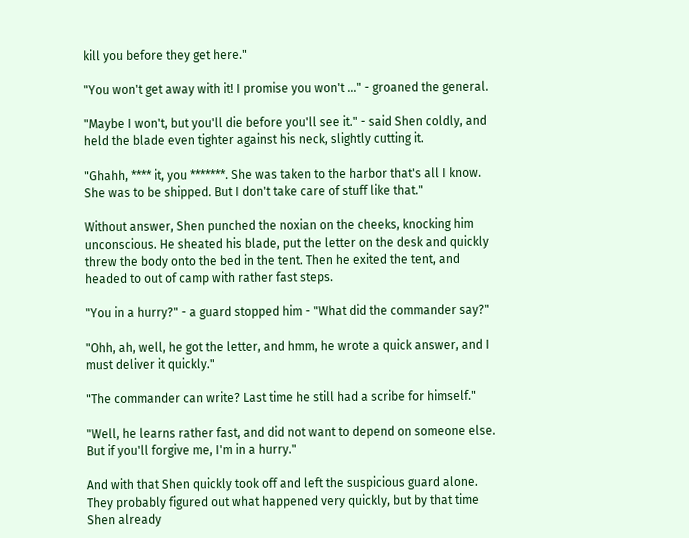kill you before they get here."

"You won't get away with it! I promise you won't ..." - groaned the general.

"Maybe I won't, but you'll die before you'll see it." - said Shen coldly, and held the blade even tighter against his neck, slightly cutting it.

"Ghahh, **** it, you *******. She was taken to the harbor that's all I know. She was to be shipped. But I don't take care of stuff like that."

Without answer, Shen punched the noxian on the cheeks, knocking him unconscious. He sheated his blade, put the letter on the desk and quickly threw the body onto the bed in the tent. Then he exited the tent, and headed to out of camp with rather fast steps.

"You in a hurry?" - a guard stopped him - "What did the commander say?"

"Ohh, ah, well, he got the letter, and hmm, he wrote a quick answer, and I must deliver it quickly."

"The commander can write? Last time he still had a scribe for himself."

"Well, he learns rather fast, and did not want to depend on someone else. But if you'll forgive me, I'm in a hurry."

And with that Shen quickly took off and left the suspicious guard alone. They probably figured out what happened very quickly, but by that time Shen already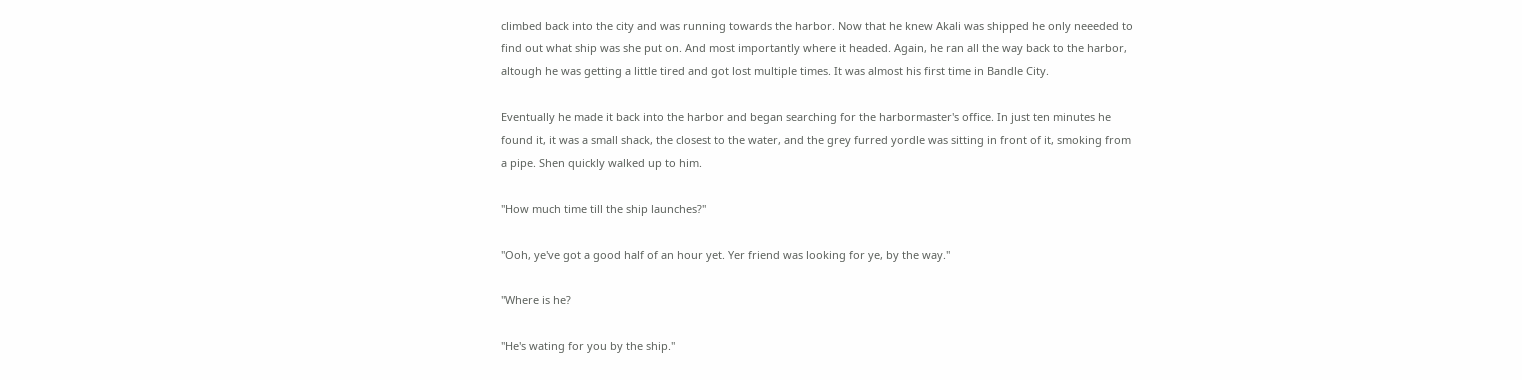climbed back into the city and was running towards the harbor. Now that he knew Akali was shipped he only neeeded to find out what ship was she put on. And most importantly where it headed. Again, he ran all the way back to the harbor, altough he was getting a little tired and got lost multiple times. It was almost his first time in Bandle City.

Eventually he made it back into the harbor and began searching for the harbormaster's office. In just ten minutes he found it, it was a small shack, the closest to the water, and the grey furred yordle was sitting in front of it, smoking from a pipe. Shen quickly walked up to him.

"How much time till the ship launches?"

"Ooh, ye've got a good half of an hour yet. Yer friend was looking for ye, by the way."

"Where is he?

"He's wating for you by the ship."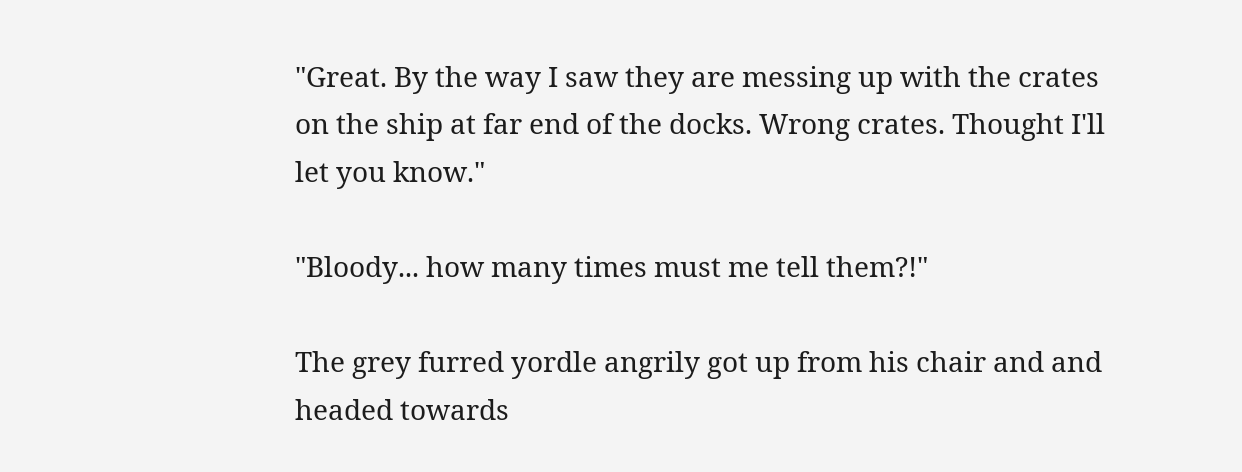"Great. By the way I saw they are messing up with the crates on the ship at far end of the docks. Wrong crates. Thought I'll let you know."

"Bloody... how many times must me tell them?!"

The grey furred yordle angrily got up from his chair and and headed towards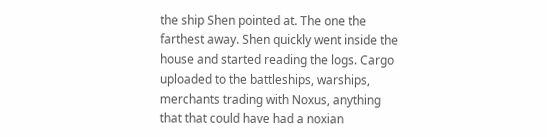the ship Shen pointed at. The one the farthest away. Shen quickly went inside the house and started reading the logs. Cargo uploaded to the battleships, warships, merchants trading with Noxus, anything that that could have had a noxian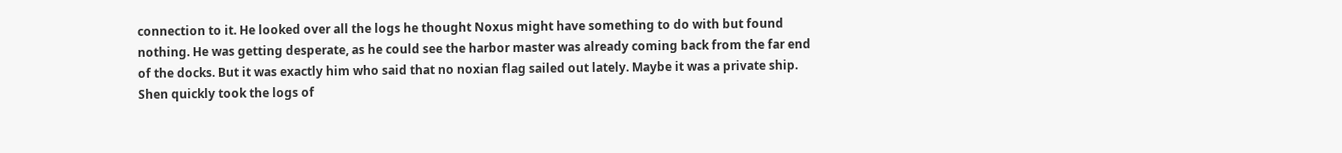connection to it. He looked over all the logs he thought Noxus might have something to do with but found nothing. He was getting desperate, as he could see the harbor master was already coming back from the far end of the docks. But it was exactly him who said that no noxian flag sailed out lately. Maybe it was a private ship. Shen quickly took the logs of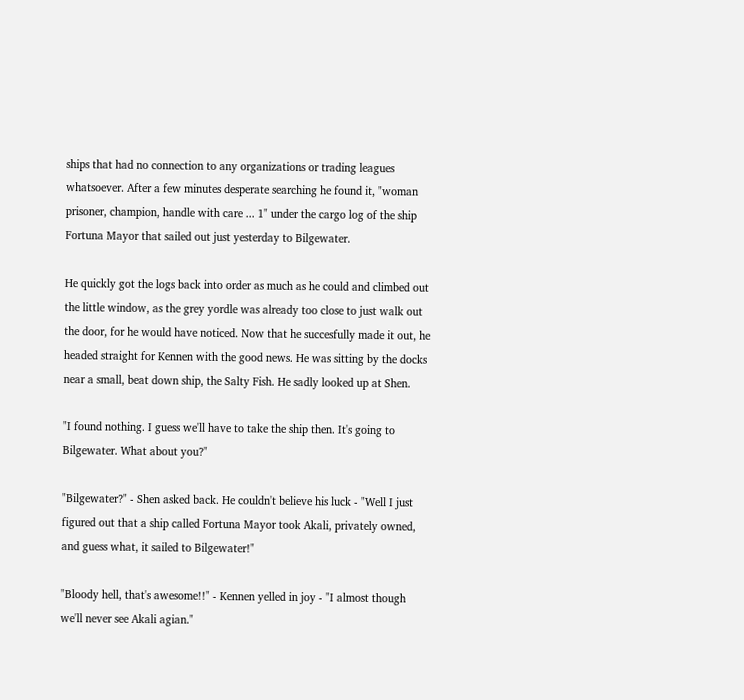ships that had no connection to any organizations or trading leagues whatsoever. After a few minutes desperate searching he found it, "woman prisoner, champion, handle with care ... 1" under the cargo log of the ship Fortuna Mayor that sailed out just yesterday to Bilgewater.

He quickly got the logs back into order as much as he could and climbed out the little window, as the grey yordle was already too close to just walk out the door, for he would have noticed. Now that he succesfully made it out, he headed straight for Kennen with the good news. He was sitting by the docks near a small, beat down ship, the Salty Fish. He sadly looked up at Shen.

"I found nothing. I guess we'll have to take the ship then. It's going to Bilgewater. What about you?"

"Bilgewater?" - Shen asked back. He couldn't believe his luck - "Well I just figured out that a ship called Fortuna Mayor took Akali, privately owned, and guess what, it sailed to Bilgewater!"

"Bloody hell, that's awesome!!" - Kennen yelled in joy - "I almost though we'll never see Akali agian."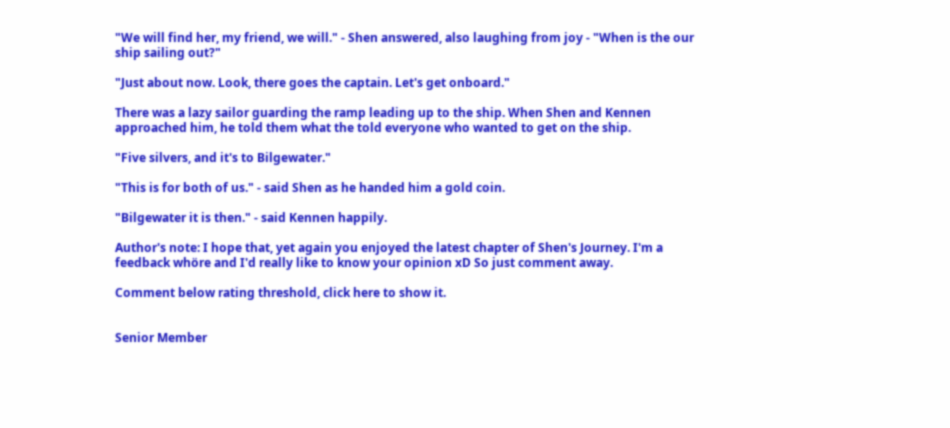"We will find her, my friend, we will." - Shen answered, also laughing from joy - "When is the our ship sailing out?"

"Just about now. Look, there goes the captain. Let's get onboard."

There was a lazy sailor guarding the ramp leading up to the ship. When Shen and Kennen approached him, he told them what the told everyone who wanted to get on the ship.

"Five silvers, and it's to Bilgewater."

"This is for both of us." - said Shen as he handed him a gold coin.

"Bilgewater it is then." - said Kennen happily.

Author's note: I hope that, yet again you enjoyed the latest chapter of Shen's Journey. I'm a feedback whöre and I'd really like to know your opinion xD So just comment away.

Comment below rating threshold, click here to show it.


Senior Member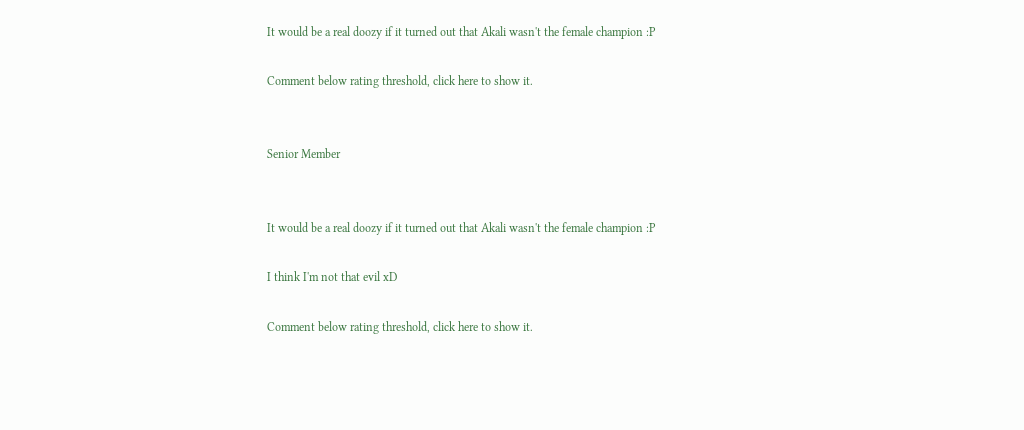It would be a real doozy if it turned out that Akali wasn't the female champion :P

Comment below rating threshold, click here to show it.


Senior Member


It would be a real doozy if it turned out that Akali wasn't the female champion :P

I think I'm not that evil xD

Comment below rating threshold, click here to show it.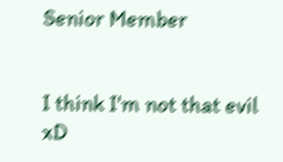Senior Member


I think I'm not that evil xD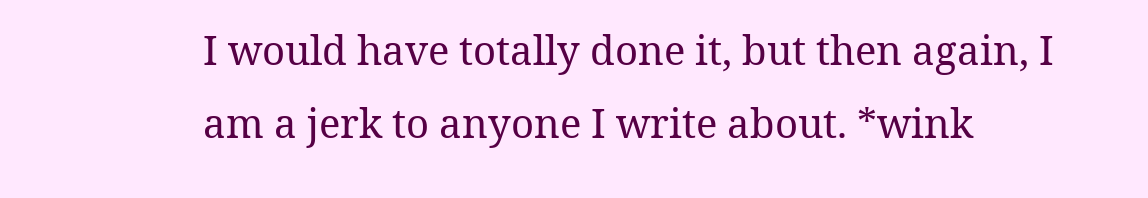I would have totally done it, but then again, I am a jerk to anyone I write about. *wink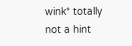wink* totally not a hint